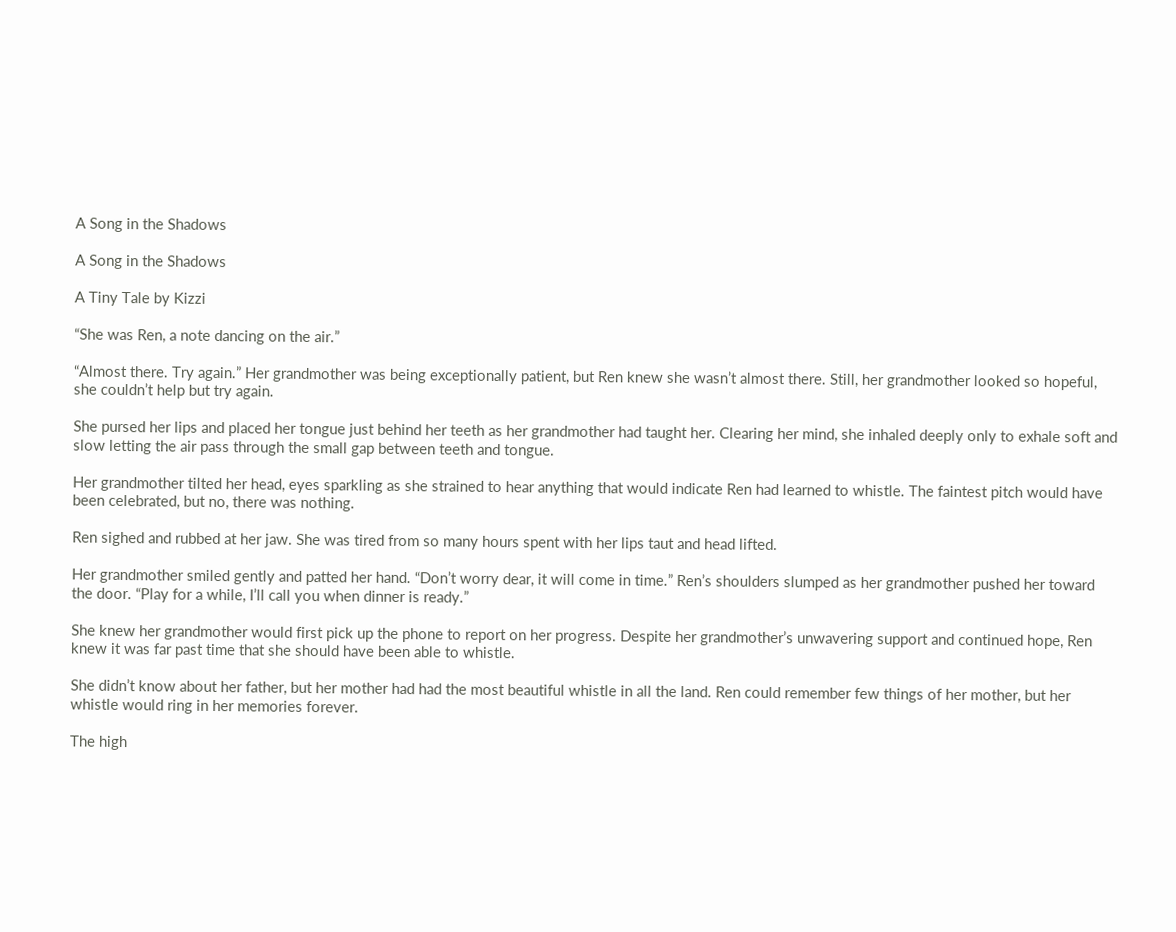A Song in the Shadows

A Song in the Shadows

A Tiny Tale by Kizzi

“She was Ren, a note dancing on the air.”

“Almost there. Try again.” Her grandmother was being exceptionally patient, but Ren knew she wasn’t almost there. Still, her grandmother looked so hopeful, she couldn’t help but try again.

She pursed her lips and placed her tongue just behind her teeth as her grandmother had taught her. Clearing her mind, she inhaled deeply only to exhale soft and slow letting the air pass through the small gap between teeth and tongue.

Her grandmother tilted her head, eyes sparkling as she strained to hear anything that would indicate Ren had learned to whistle. The faintest pitch would have been celebrated, but no, there was nothing.

Ren sighed and rubbed at her jaw. She was tired from so many hours spent with her lips taut and head lifted.

Her grandmother smiled gently and patted her hand. “Don’t worry dear, it will come in time.” Ren’s shoulders slumped as her grandmother pushed her toward the door. “Play for a while, I’ll call you when dinner is ready.”

She knew her grandmother would first pick up the phone to report on her progress. Despite her grandmother’s unwavering support and continued hope, Ren knew it was far past time that she should have been able to whistle.

She didn’t know about her father, but her mother had had the most beautiful whistle in all the land. Ren could remember few things of her mother, but her whistle would ring in her memories forever.

The high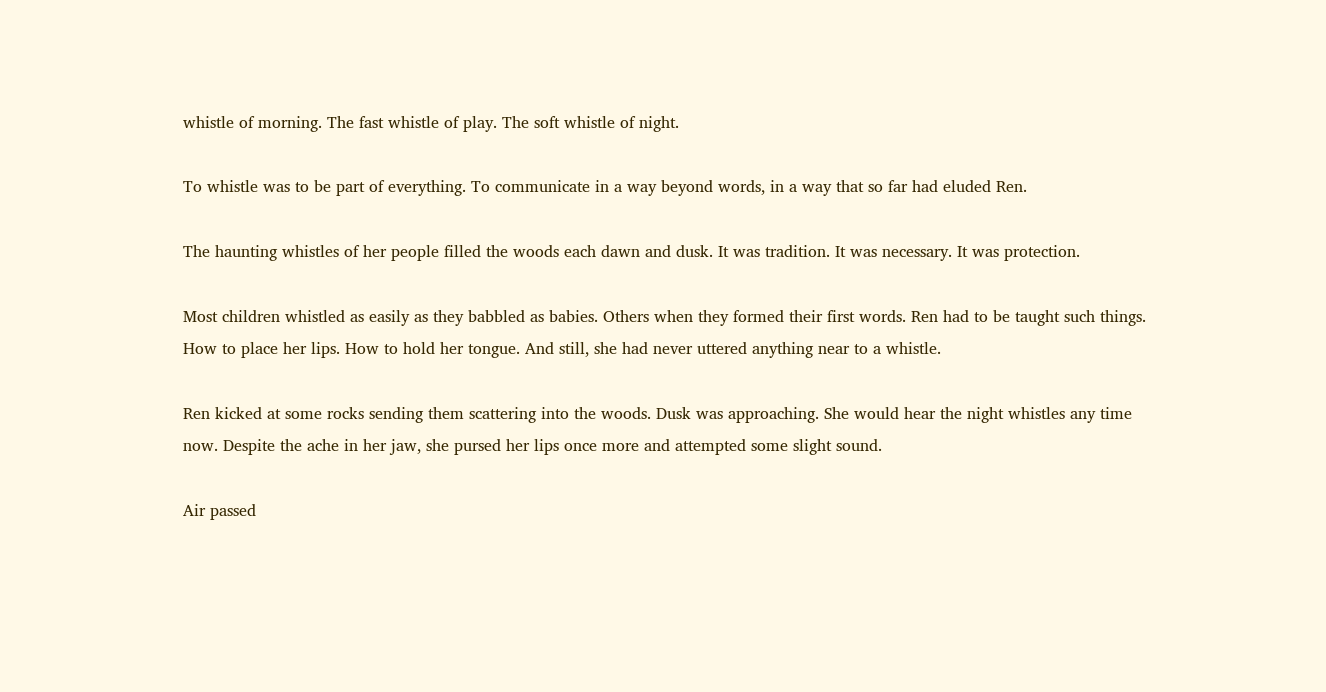whistle of morning. The fast whistle of play. The soft whistle of night.

To whistle was to be part of everything. To communicate in a way beyond words, in a way that so far had eluded Ren.

The haunting whistles of her people filled the woods each dawn and dusk. It was tradition. It was necessary. It was protection.

Most children whistled as easily as they babbled as babies. Others when they formed their first words. Ren had to be taught such things. How to place her lips. How to hold her tongue. And still, she had never uttered anything near to a whistle.

Ren kicked at some rocks sending them scattering into the woods. Dusk was approaching. She would hear the night whistles any time now. Despite the ache in her jaw, she pursed her lips once more and attempted some slight sound.

Air passed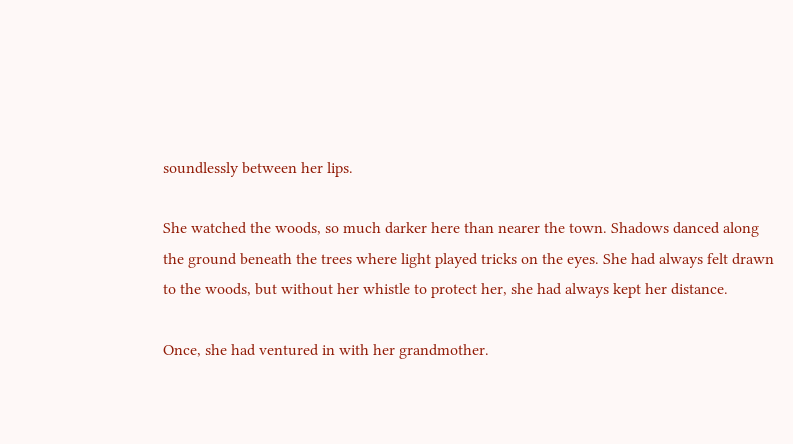soundlessly between her lips.

She watched the woods, so much darker here than nearer the town. Shadows danced along the ground beneath the trees where light played tricks on the eyes. She had always felt drawn to the woods, but without her whistle to protect her, she had always kept her distance.

Once, she had ventured in with her grandmother.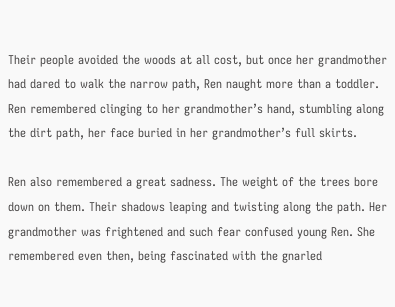Their people avoided the woods at all cost, but once her grandmother had dared to walk the narrow path, Ren naught more than a toddler. Ren remembered clinging to her grandmother’s hand, stumbling along the dirt path, her face buried in her grandmother’s full skirts.

Ren also remembered a great sadness. The weight of the trees bore down on them. Their shadows leaping and twisting along the path. Her grandmother was frightened and such fear confused young Ren. She remembered even then, being fascinated with the gnarled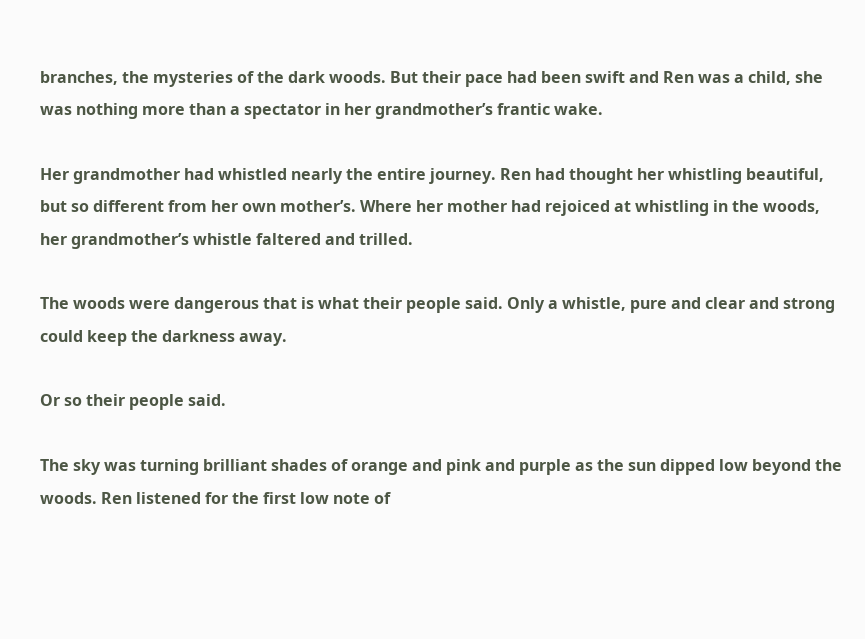branches, the mysteries of the dark woods. But their pace had been swift and Ren was a child, she was nothing more than a spectator in her grandmother’s frantic wake.

Her grandmother had whistled nearly the entire journey. Ren had thought her whistling beautiful, but so different from her own mother’s. Where her mother had rejoiced at whistling in the woods, her grandmother’s whistle faltered and trilled.

The woods were dangerous that is what their people said. Only a whistle, pure and clear and strong could keep the darkness away.

Or so their people said.

The sky was turning brilliant shades of orange and pink and purple as the sun dipped low beyond the woods. Ren listened for the first low note of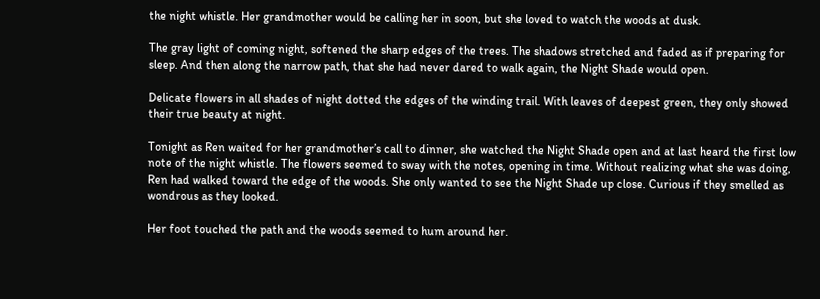the night whistle. Her grandmother would be calling her in soon, but she loved to watch the woods at dusk.

The gray light of coming night, softened the sharp edges of the trees. The shadows stretched and faded as if preparing for sleep. And then along the narrow path, that she had never dared to walk again, the Night Shade would open.

Delicate flowers in all shades of night dotted the edges of the winding trail. With leaves of deepest green, they only showed their true beauty at night.

Tonight as Ren waited for her grandmother’s call to dinner, she watched the Night Shade open and at last heard the first low note of the night whistle. The flowers seemed to sway with the notes, opening in time. Without realizing what she was doing, Ren had walked toward the edge of the woods. She only wanted to see the Night Shade up close. Curious if they smelled as wondrous as they looked.

Her foot touched the path and the woods seemed to hum around her.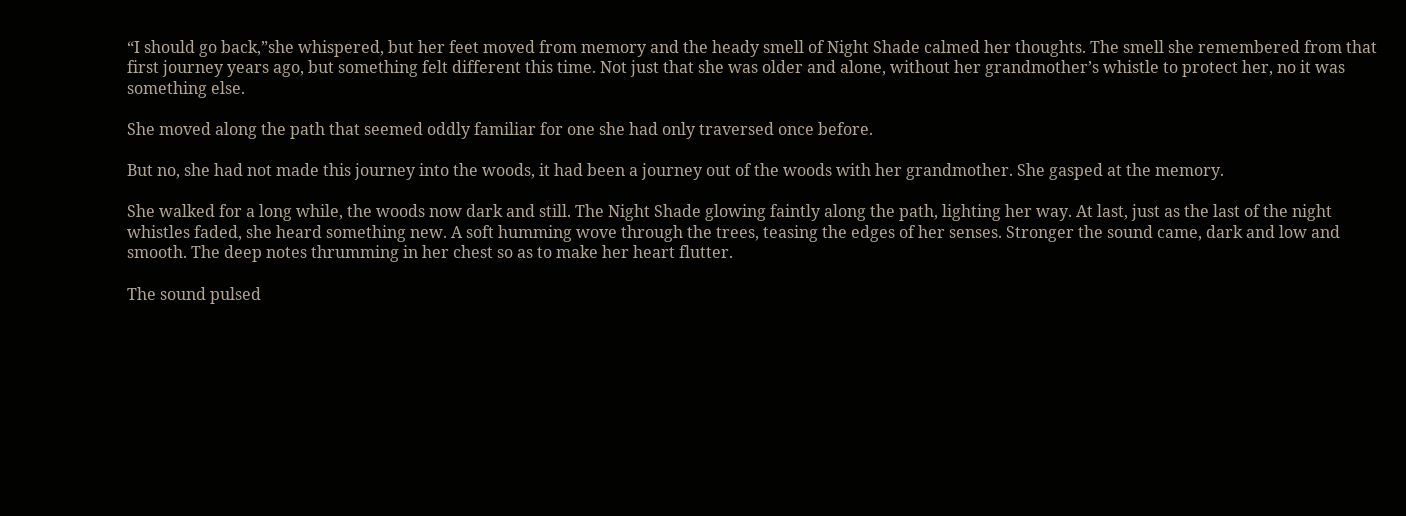“I should go back,”she whispered, but her feet moved from memory and the heady smell of Night Shade calmed her thoughts. The smell she remembered from that first journey years ago, but something felt different this time. Not just that she was older and alone, without her grandmother’s whistle to protect her, no it was something else.

She moved along the path that seemed oddly familiar for one she had only traversed once before.

But no, she had not made this journey into the woods, it had been a journey out of the woods with her grandmother. She gasped at the memory.

She walked for a long while, the woods now dark and still. The Night Shade glowing faintly along the path, lighting her way. At last, just as the last of the night whistles faded, she heard something new. A soft humming wove through the trees, teasing the edges of her senses. Stronger the sound came, dark and low and smooth. The deep notes thrumming in her chest so as to make her heart flutter.

The sound pulsed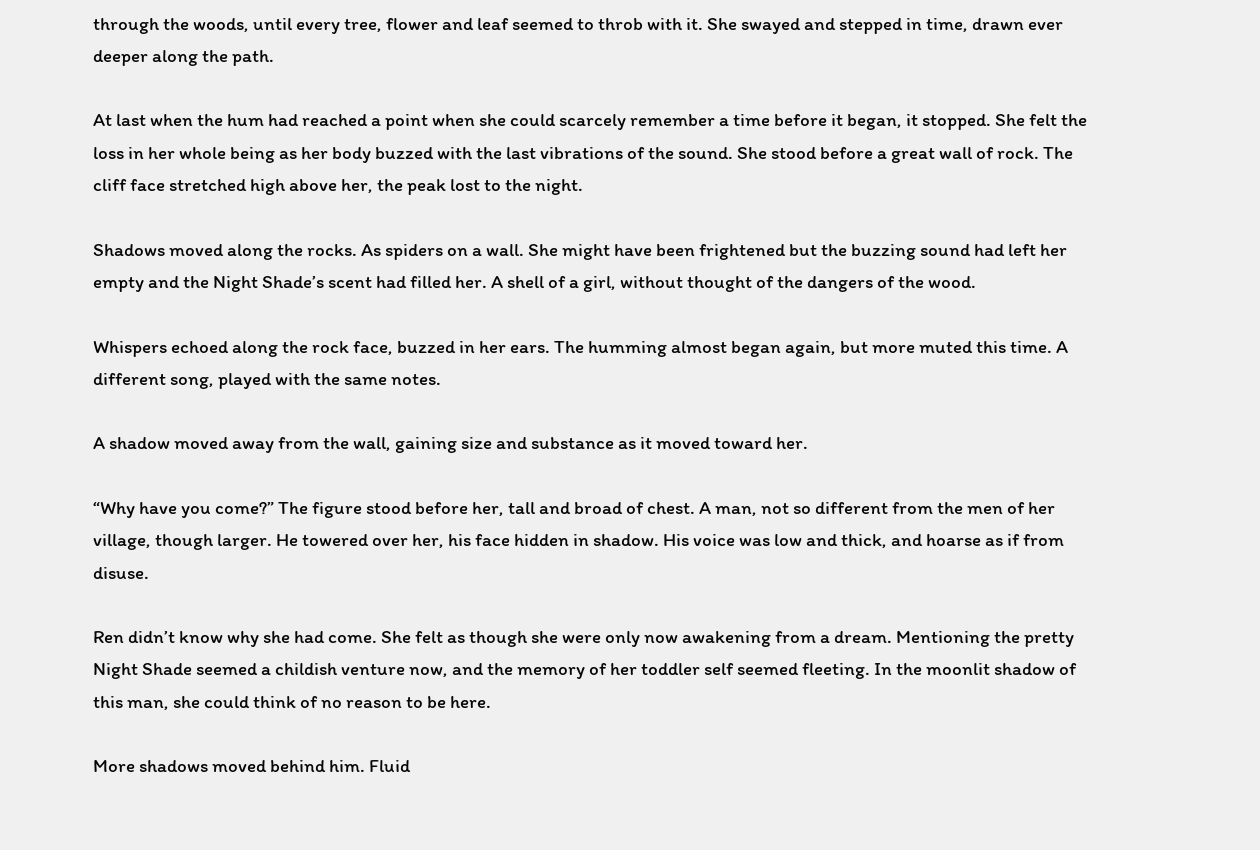through the woods, until every tree, flower and leaf seemed to throb with it. She swayed and stepped in time, drawn ever deeper along the path.

At last when the hum had reached a point when she could scarcely remember a time before it began, it stopped. She felt the loss in her whole being as her body buzzed with the last vibrations of the sound. She stood before a great wall of rock. The cliff face stretched high above her, the peak lost to the night.

Shadows moved along the rocks. As spiders on a wall. She might have been frightened but the buzzing sound had left her empty and the Night Shade’s scent had filled her. A shell of a girl, without thought of the dangers of the wood.

Whispers echoed along the rock face, buzzed in her ears. The humming almost began again, but more muted this time. A different song, played with the same notes.

A shadow moved away from the wall, gaining size and substance as it moved toward her.

“Why have you come?” The figure stood before her, tall and broad of chest. A man, not so different from the men of her village, though larger. He towered over her, his face hidden in shadow. His voice was low and thick, and hoarse as if from disuse.

Ren didn’t know why she had come. She felt as though she were only now awakening from a dream. Mentioning the pretty Night Shade seemed a childish venture now, and the memory of her toddler self seemed fleeting. In the moonlit shadow of this man, she could think of no reason to be here.

More shadows moved behind him. Fluid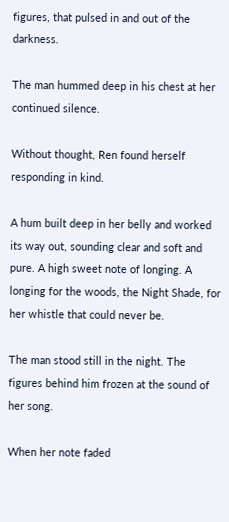figures, that pulsed in and out of the darkness.

The man hummed deep in his chest at her continued silence.

Without thought, Ren found herself responding in kind.

A hum built deep in her belly and worked its way out, sounding clear and soft and pure. A high sweet note of longing. A longing for the woods, the Night Shade, for her whistle that could never be.

The man stood still in the night. The figures behind him frozen at the sound of her song.

When her note faded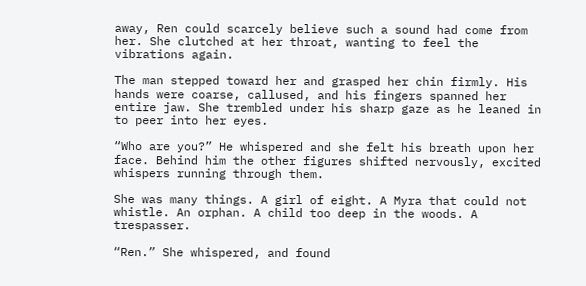away, Ren could scarcely believe such a sound had come from her. She clutched at her throat, wanting to feel the vibrations again.

The man stepped toward her and grasped her chin firmly. His hands were coarse, callused, and his fingers spanned her entire jaw. She trembled under his sharp gaze as he leaned in to peer into her eyes.

“Who are you?” He whispered and she felt his breath upon her face. Behind him the other figures shifted nervously, excited whispers running through them.

She was many things. A girl of eight. A Myra that could not whistle. An orphan. A child too deep in the woods. A trespasser.

“Ren.” She whispered, and found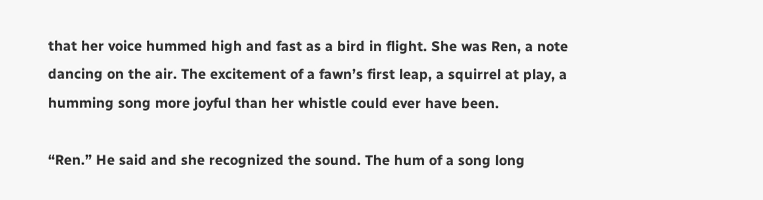that her voice hummed high and fast as a bird in flight. She was Ren, a note dancing on the air. The excitement of a fawn’s first leap, a squirrel at play, a humming song more joyful than her whistle could ever have been.

“Ren.” He said and she recognized the sound. The hum of a song long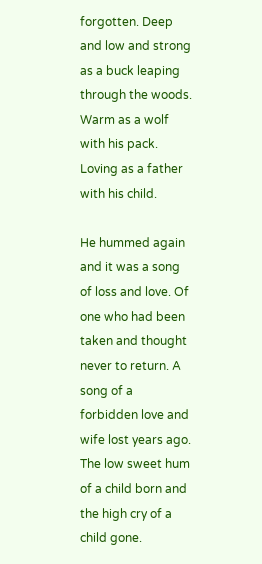forgotten. Deep and low and strong as a buck leaping through the woods. Warm as a wolf with his pack. Loving as a father with his child.

He hummed again and it was a song of loss and love. Of one who had been taken and thought never to return. A song of a forbidden love and wife lost years ago. The low sweet hum of a child born and the high cry of a child gone.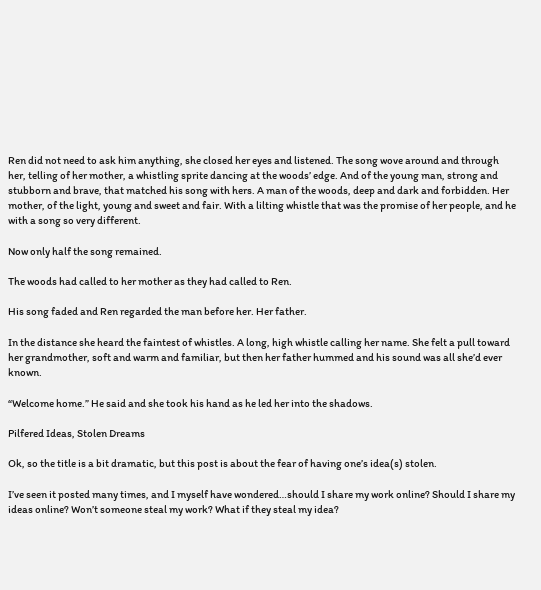Ren did not need to ask him anything, she closed her eyes and listened. The song wove around and through her, telling of her mother, a whistling sprite dancing at the woods’ edge. And of the young man, strong and stubborn and brave, that matched his song with hers. A man of the woods, deep and dark and forbidden. Her mother, of the light, young and sweet and fair. With a lilting whistle that was the promise of her people, and he with a song so very different.

Now only half the song remained.

The woods had called to her mother as they had called to Ren.

His song faded and Ren regarded the man before her. Her father.

In the distance she heard the faintest of whistles. A long, high whistle calling her name. She felt a pull toward her grandmother, soft and warm and familiar, but then her father hummed and his sound was all she’d ever known.

“Welcome home.” He said and she took his hand as he led her into the shadows.

Pilfered Ideas, Stolen Dreams

Ok, so the title is a bit dramatic, but this post is about the fear of having one’s idea(s) stolen.

I’ve seen it posted many times, and I myself have wondered…should I share my work online? Should I share my ideas online? Won’t someone steal my work? What if they steal my idea?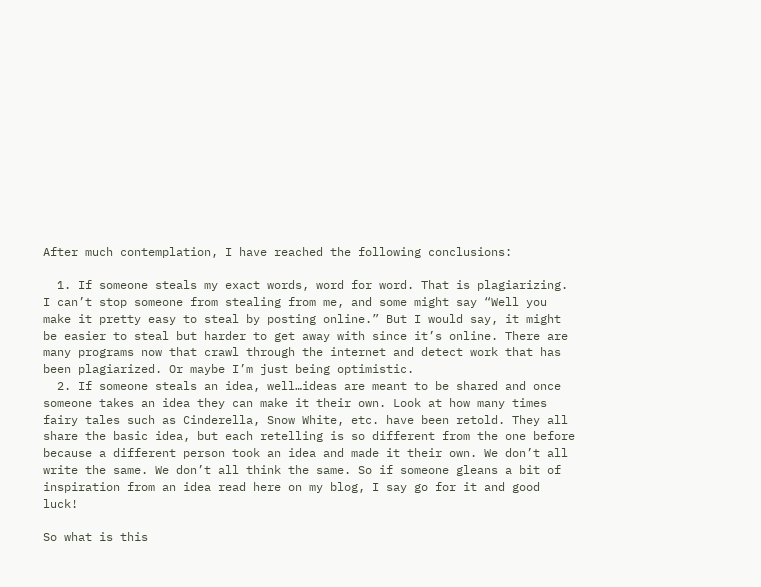After much contemplation, I have reached the following conclusions:

  1. If someone steals my exact words, word for word. That is plagiarizing. I can’t stop someone from stealing from me, and some might say “Well you make it pretty easy to steal by posting online.” But I would say, it might be easier to steal but harder to get away with since it’s online. There are many programs now that crawl through the internet and detect work that has been plagiarized. Or maybe I’m just being optimistic.
  2. If someone steals an idea, well…ideas are meant to be shared and once someone takes an idea they can make it their own. Look at how many times fairy tales such as Cinderella, Snow White, etc. have been retold. They all share the basic idea, but each retelling is so different from the one before because a different person took an idea and made it their own. We don’t all write the same. We don’t all think the same. So if someone gleans a bit of inspiration from an idea read here on my blog, I say go for it and good luck!

So what is this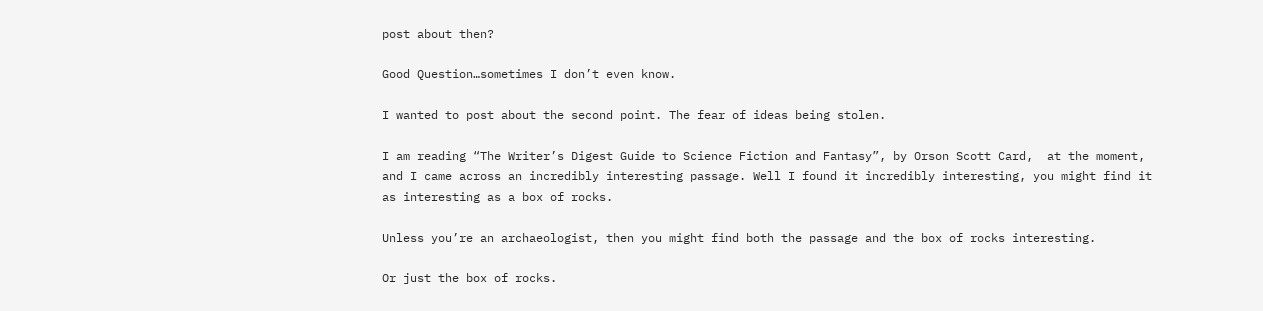post about then?

Good Question…sometimes I don’t even know.

I wanted to post about the second point. The fear of ideas being stolen.

I am reading “The Writer’s Digest Guide to Science Fiction and Fantasy”, by Orson Scott Card,  at the moment, and I came across an incredibly interesting passage. Well I found it incredibly interesting, you might find it as interesting as a box of rocks.

Unless you’re an archaeologist, then you might find both the passage and the box of rocks interesting.

Or just the box of rocks.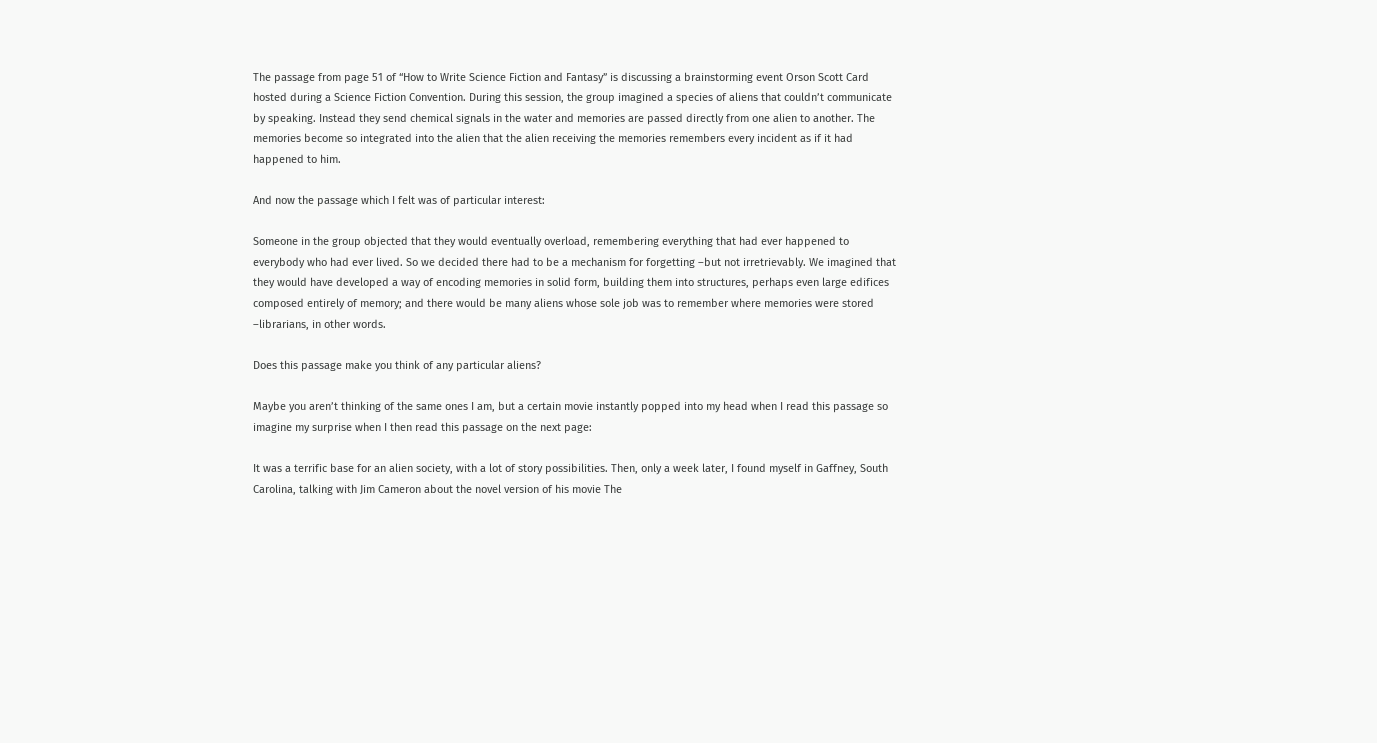The passage from page 51 of “How to Write Science Fiction and Fantasy” is discussing a brainstorming event Orson Scott Card hosted during a Science Fiction Convention. During this session, the group imagined a species of aliens that couldn’t communicate by speaking. Instead they send chemical signals in the water and memories are passed directly from one alien to another. The memories become so integrated into the alien that the alien receiving the memories remembers every incident as if it had happened to him.

And now the passage which I felt was of particular interest:

Someone in the group objected that they would eventually overload, remembering everything that had ever happened to everybody who had ever lived. So we decided there had to be a mechanism for forgetting –but not irretrievably. We imagined that they would have developed a way of encoding memories in solid form, building them into structures, perhaps even large edifices composed entirely of memory; and there would be many aliens whose sole job was to remember where memories were stored –librarians, in other words.

Does this passage make you think of any particular aliens?

Maybe you aren’t thinking of the same ones I am, but a certain movie instantly popped into my head when I read this passage so imagine my surprise when I then read this passage on the next page:

It was a terrific base for an alien society, with a lot of story possibilities. Then, only a week later, I found myself in Gaffney, South Carolina, talking with Jim Cameron about the novel version of his movie The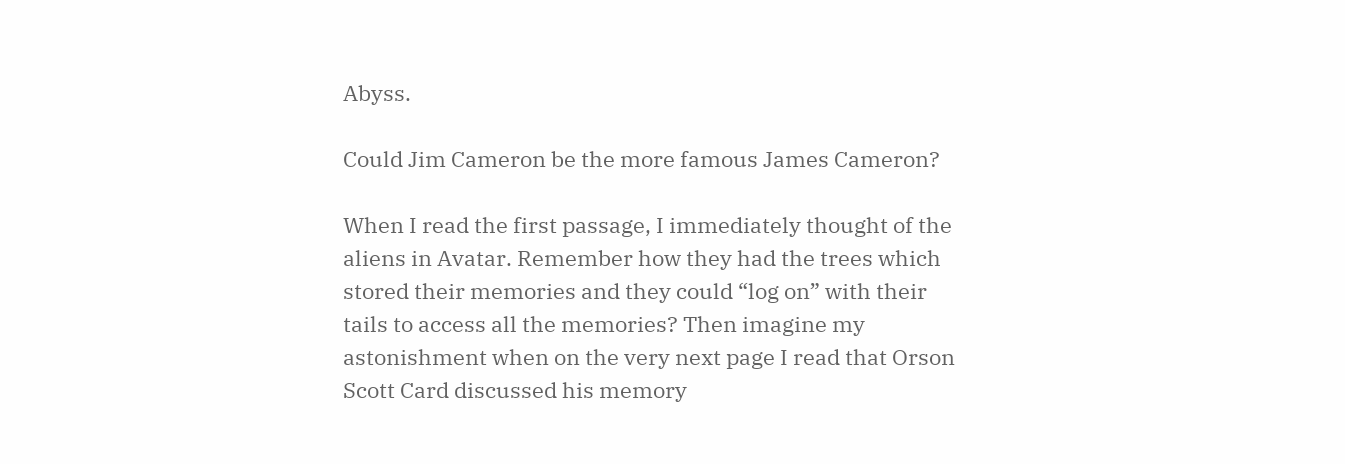Abyss.

Could Jim Cameron be the more famous James Cameron?

When I read the first passage, I immediately thought of the aliens in Avatar. Remember how they had the trees which stored their memories and they could “log on” with their tails to access all the memories? Then imagine my astonishment when on the very next page I read that Orson Scott Card discussed his memory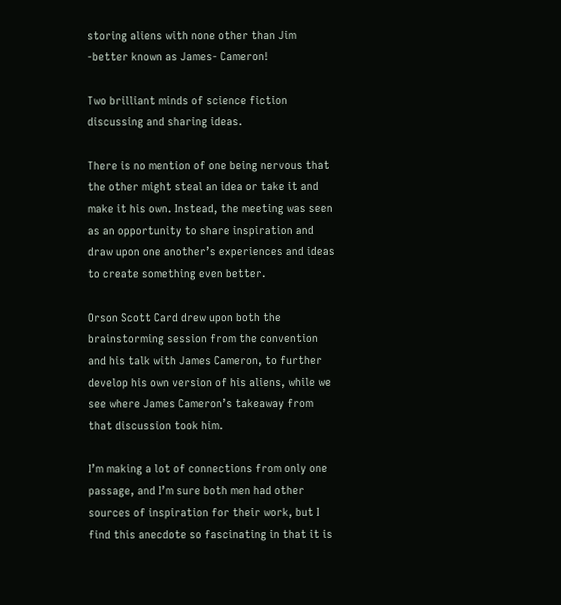storing aliens with none other than Jim -better known as James- Cameron!

Two brilliant minds of science fiction discussing and sharing ideas.

There is no mention of one being nervous that the other might steal an idea or take it and make it his own. Instead, the meeting was seen as an opportunity to share inspiration and draw upon one another’s experiences and ideas to create something even better.

Orson Scott Card drew upon both the brainstorming session from the convention and his talk with James Cameron, to further develop his own version of his aliens, while we see where James Cameron’s takeaway from that discussion took him.

I’m making a lot of connections from only one passage, and I’m sure both men had other sources of inspiration for their work, but I find this anecdote so fascinating in that it is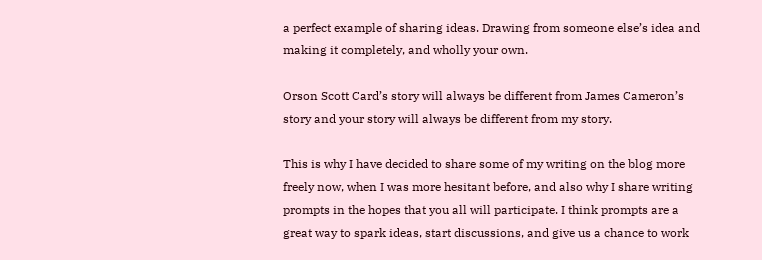a perfect example of sharing ideas. Drawing from someone else’s idea and making it completely, and wholly your own.

Orson Scott Card’s story will always be different from James Cameron’s story and your story will always be different from my story.

This is why I have decided to share some of my writing on the blog more freely now, when I was more hesitant before, and also why I share writing prompts in the hopes that you all will participate. I think prompts are a great way to spark ideas, start discussions, and give us a chance to work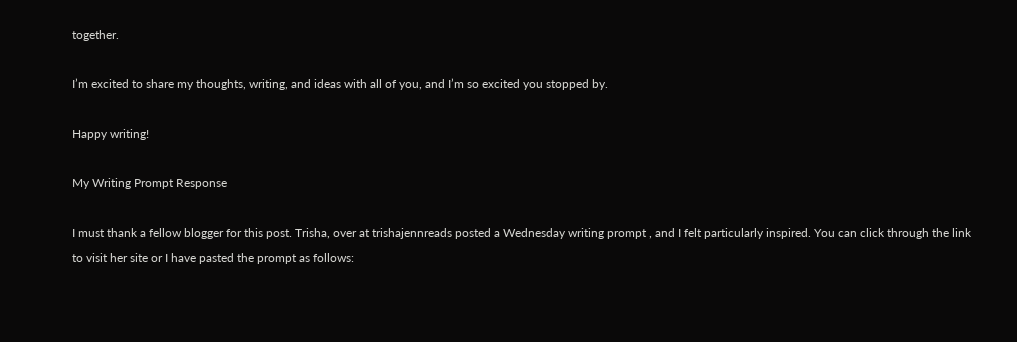together.

I’m excited to share my thoughts, writing, and ideas with all of you, and I’m so excited you stopped by.

Happy writing!

My Writing Prompt Response

I must thank a fellow blogger for this post. Trisha, over at trishajennreads posted a Wednesday writing prompt , and I felt particularly inspired. You can click through the link to visit her site or I have pasted the prompt as follows: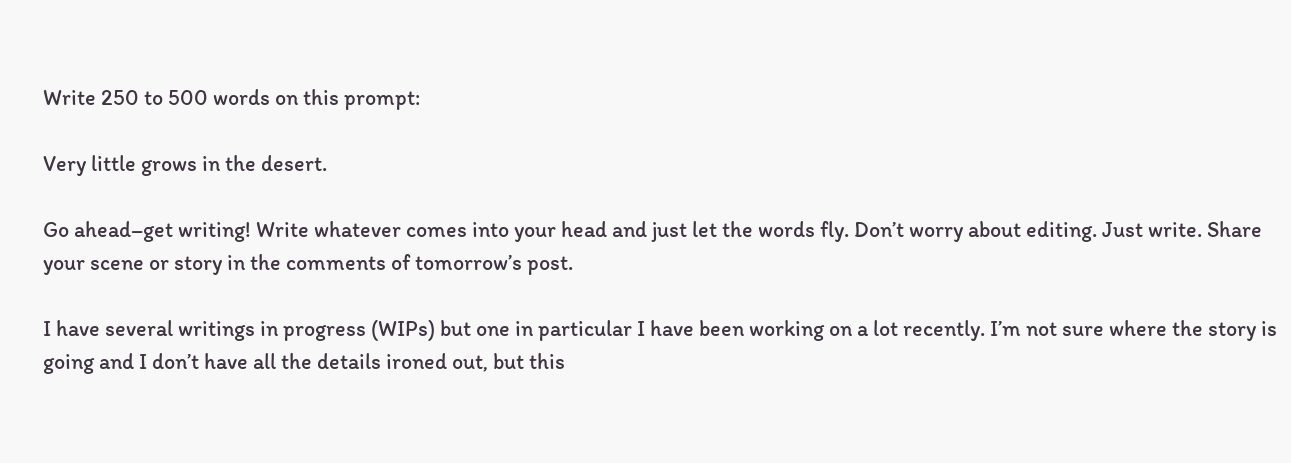Write 250 to 500 words on this prompt:

Very little grows in the desert.

Go ahead–get writing! Write whatever comes into your head and just let the words fly. Don’t worry about editing. Just write. Share your scene or story in the comments of tomorrow’s post.

I have several writings in progress (WIPs) but one in particular I have been working on a lot recently. I’m not sure where the story is going and I don’t have all the details ironed out, but this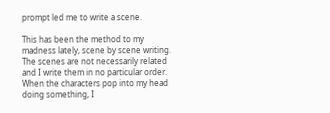prompt led me to write a scene.

This has been the method to my madness lately, scene by scene writing. The scenes are not necessarily related and I write them in no particular order. When the characters pop into my head doing something, I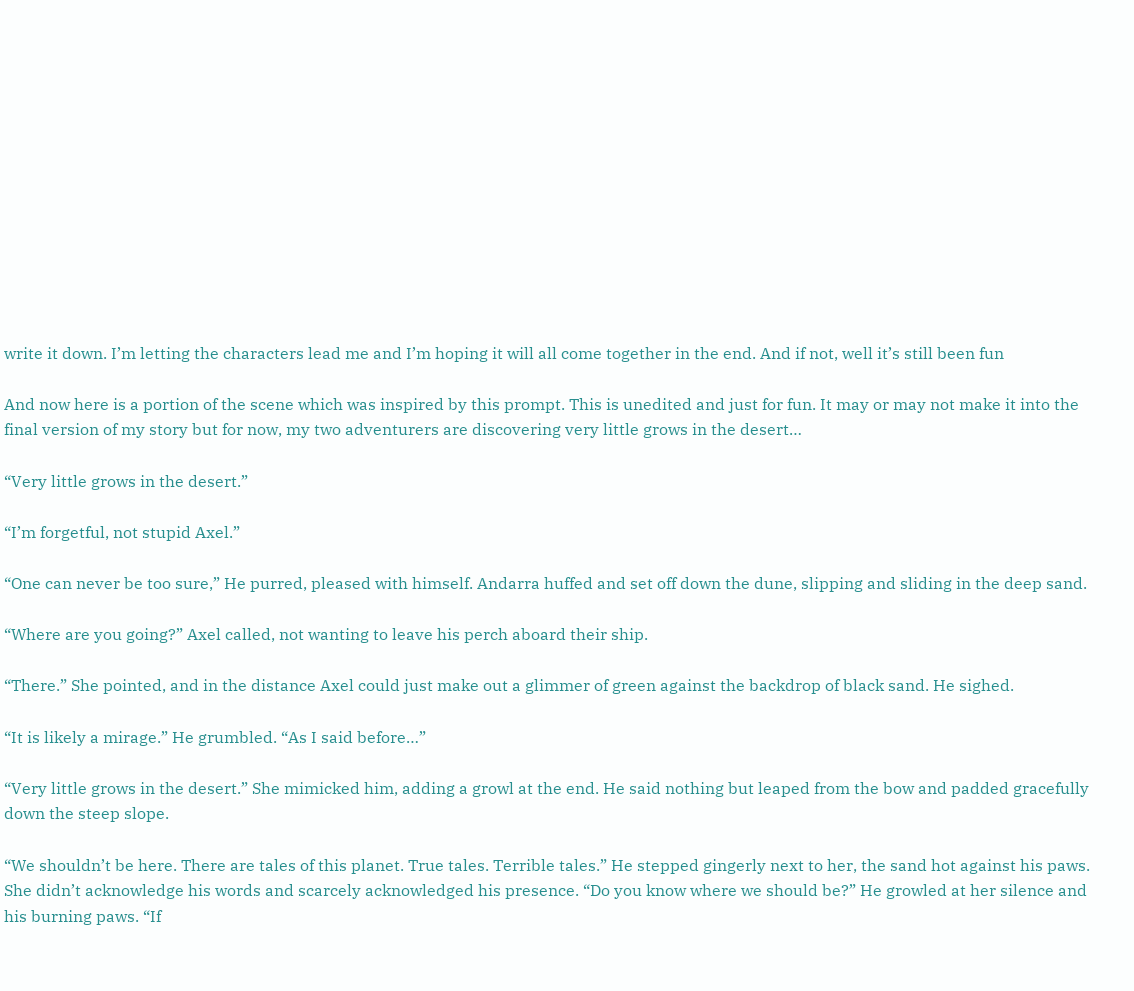write it down. I’m letting the characters lead me and I’m hoping it will all come together in the end. And if not, well it’s still been fun

And now here is a portion of the scene which was inspired by this prompt. This is unedited and just for fun. It may or may not make it into the final version of my story but for now, my two adventurers are discovering very little grows in the desert…

“Very little grows in the desert.”

“I’m forgetful, not stupid Axel.”

“One can never be too sure,” He purred, pleased with himself. Andarra huffed and set off down the dune, slipping and sliding in the deep sand.

“Where are you going?” Axel called, not wanting to leave his perch aboard their ship.

“There.” She pointed, and in the distance Axel could just make out a glimmer of green against the backdrop of black sand. He sighed.

“It is likely a mirage.” He grumbled. “As I said before…”

“Very little grows in the desert.” She mimicked him, adding a growl at the end. He said nothing but leaped from the bow and padded gracefully down the steep slope.

“We shouldn’t be here. There are tales of this planet. True tales. Terrible tales.” He stepped gingerly next to her, the sand hot against his paws. She didn’t acknowledge his words and scarcely acknowledged his presence. “Do you know where we should be?” He growled at her silence and his burning paws. “If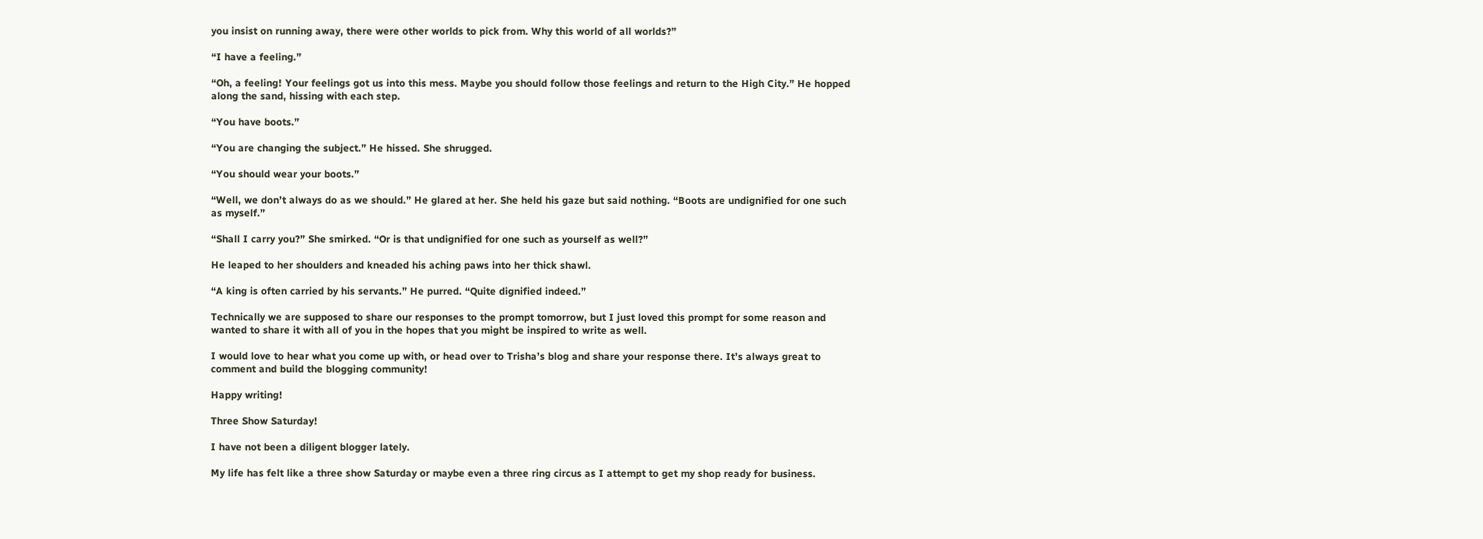you insist on running away, there were other worlds to pick from. Why this world of all worlds?”

“I have a feeling.”

“Oh, a feeling! Your feelings got us into this mess. Maybe you should follow those feelings and return to the High City.” He hopped along the sand, hissing with each step.

“You have boots.”

“You are changing the subject.” He hissed. She shrugged.

“You should wear your boots.”

“Well, we don’t always do as we should.” He glared at her. She held his gaze but said nothing. “Boots are undignified for one such as myself.”

“Shall I carry you?” She smirked. “Or is that undignified for one such as yourself as well?”

He leaped to her shoulders and kneaded his aching paws into her thick shawl.

“A king is often carried by his servants.” He purred. “Quite dignified indeed.”

Technically we are supposed to share our responses to the prompt tomorrow, but I just loved this prompt for some reason and wanted to share it with all of you in the hopes that you might be inspired to write as well.

I would love to hear what you come up with, or head over to Trisha’s blog and share your response there. It’s always great to comment and build the blogging community!

Happy writing!

Three Show Saturday!

I have not been a diligent blogger lately.

My life has felt like a three show Saturday or maybe even a three ring circus as I attempt to get my shop ready for business.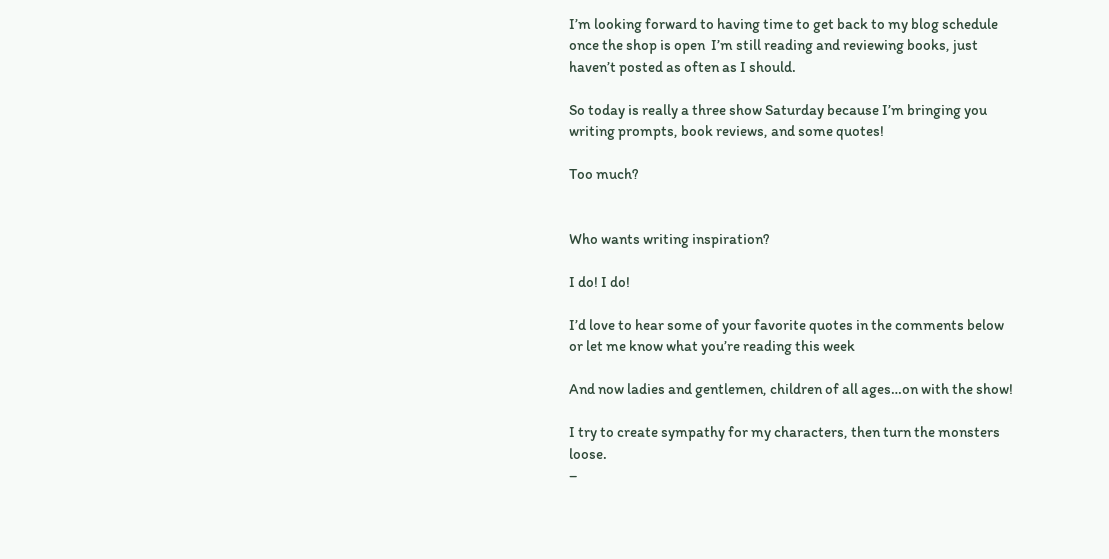I’m looking forward to having time to get back to my blog schedule once the shop is open  I’m still reading and reviewing books, just haven’t posted as often as I should.

So today is really a three show Saturday because I’m bringing you writing prompts, book reviews, and some quotes!

Too much?


Who wants writing inspiration?

I do! I do!

I’d love to hear some of your favorite quotes in the comments below or let me know what you’re reading this week

And now ladies and gentlemen, children of all ages…on with the show!

I try to create sympathy for my characters, then turn the monsters loose.
–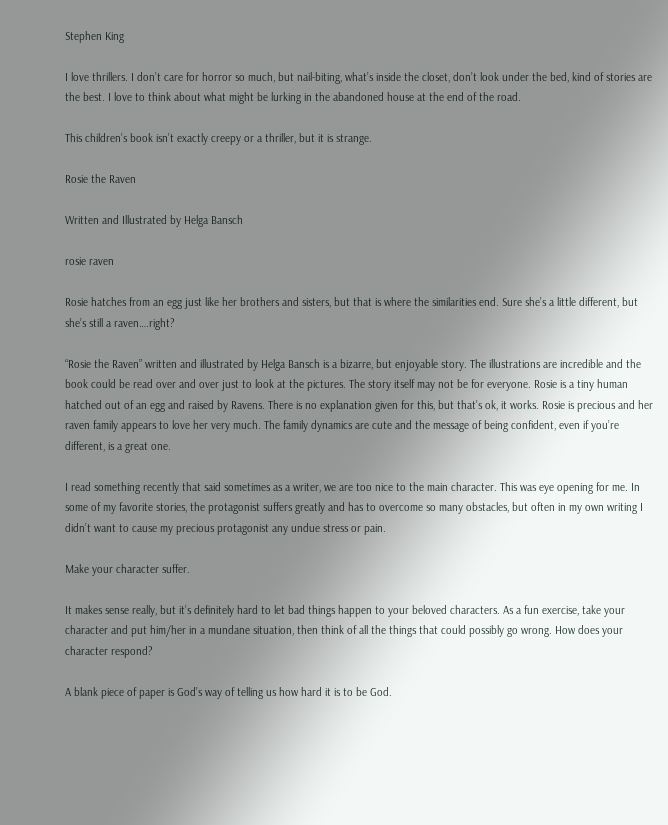Stephen King

I love thrillers. I don’t care for horror so much, but nail-biting, what’s inside the closet, don’t look under the bed, kind of stories are the best. I love to think about what might be lurking in the abandoned house at the end of the road.

This children’s book isn’t exactly creepy or a thriller, but it is strange.

Rosie the Raven

Written and Illustrated by Helga Bansch

rosie raven

Rosie hatches from an egg just like her brothers and sisters, but that is where the similarities end. Sure she’s a little different, but she’s still a raven….right?

“Rosie the Raven” written and illustrated by Helga Bansch is a bizarre, but enjoyable story. The illustrations are incredible and the book could be read over and over just to look at the pictures. The story itself may not be for everyone. Rosie is a tiny human hatched out of an egg and raised by Ravens. There is no explanation given for this, but that’s ok, it works. Rosie is precious and her raven family appears to love her very much. The family dynamics are cute and the message of being confident, even if you’re different, is a great one.

I read something recently that said sometimes as a writer, we are too nice to the main character. This was eye opening for me. In some of my favorite stories, the protagonist suffers greatly and has to overcome so many obstacles, but often in my own writing I didn’t want to cause my precious protagonist any undue stress or pain.

Make your character suffer.

It makes sense really, but it’s definitely hard to let bad things happen to your beloved characters. As a fun exercise, take your character and put him/her in a mundane situation, then think of all the things that could possibly go wrong. How does your character respond?

A blank piece of paper is God’s way of telling us how hard it is to be God.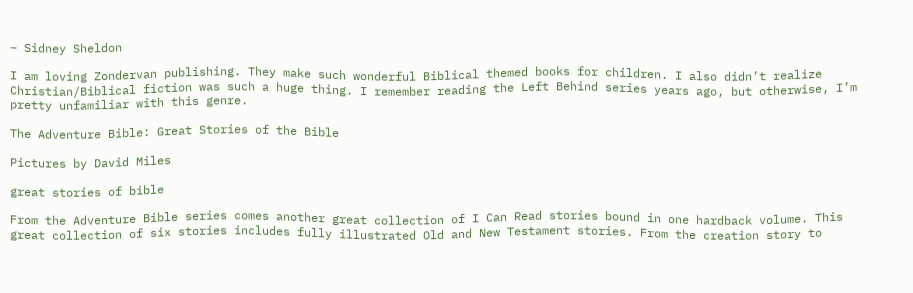– Sidney Sheldon

I am loving Zondervan publishing. They make such wonderful Biblical themed books for children. I also didn’t realize Christian/Biblical fiction was such a huge thing. I remember reading the Left Behind series years ago, but otherwise, I’m pretty unfamiliar with this genre.

The Adventure Bible: Great Stories of the Bible

Pictures by David Miles

great stories of bible

From the Adventure Bible series comes another great collection of I Can Read stories bound in one hardback volume. This great collection of six stories includes fully illustrated Old and New Testament stories. From the creation story to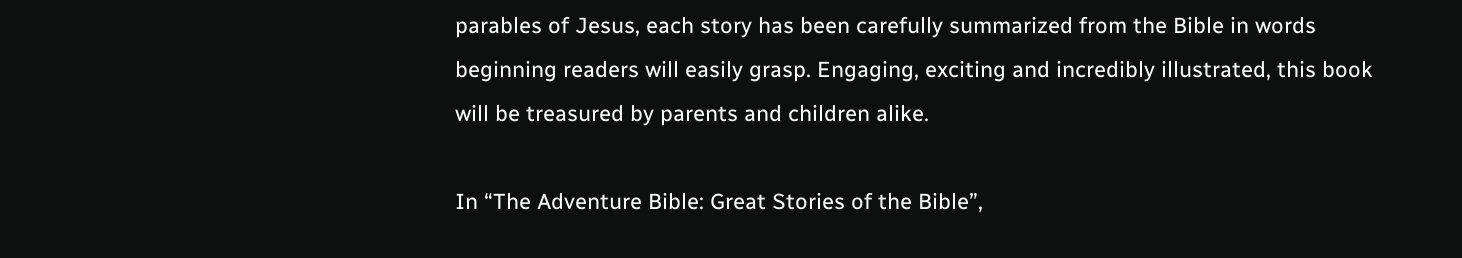parables of Jesus, each story has been carefully summarized from the Bible in words beginning readers will easily grasp. Engaging, exciting and incredibly illustrated, this book will be treasured by parents and children alike.

In “The Adventure Bible: Great Stories of the Bible”,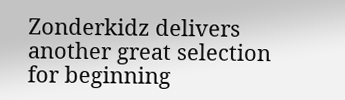Zonderkidz delivers another great selection for beginning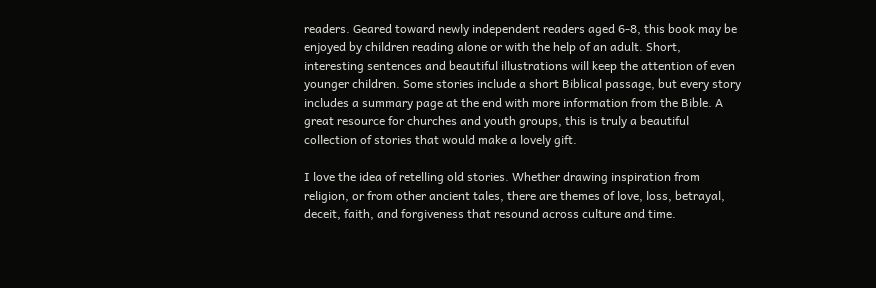readers. Geared toward newly independent readers aged 6-8, this book may be enjoyed by children reading alone or with the help of an adult. Short, interesting sentences and beautiful illustrations will keep the attention of even younger children. Some stories include a short Biblical passage, but every story includes a summary page at the end with more information from the Bible. A great resource for churches and youth groups, this is truly a beautiful collection of stories that would make a lovely gift.

I love the idea of retelling old stories. Whether drawing inspiration from religion, or from other ancient tales, there are themes of love, loss, betrayal, deceit, faith, and forgiveness that resound across culture and time.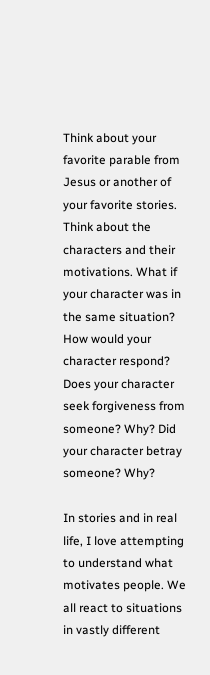Think about your favorite parable from Jesus or another of your favorite stories. Think about the characters and their motivations. What if your character was in the same situation? How would your character respond? Does your character seek forgiveness from someone? Why? Did your character betray someone? Why?

In stories and in real life, I love attempting to understand what motivates people. We all react to situations in vastly different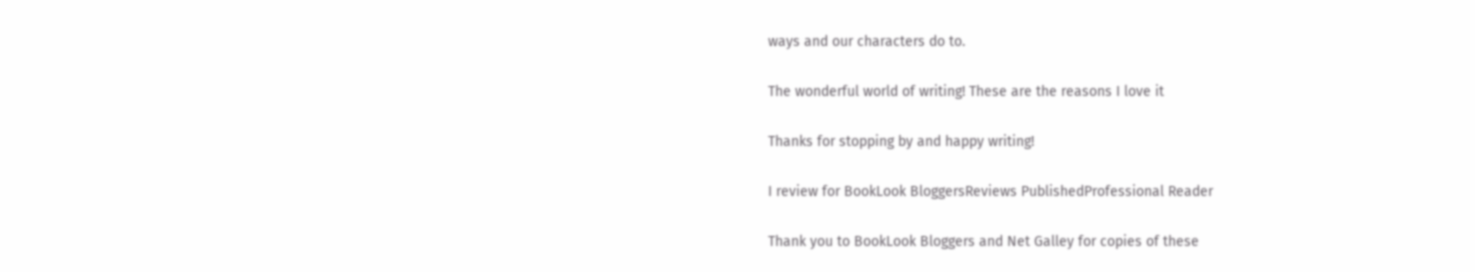ways and our characters do to.

The wonderful world of writing! These are the reasons I love it

Thanks for stopping by and happy writing!

I review for BookLook BloggersReviews PublishedProfessional Reader

Thank you to BookLook Bloggers and Net Galley for copies of these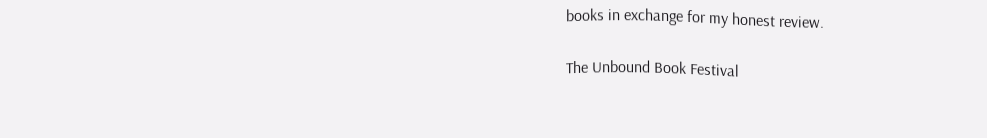books in exchange for my honest review.

The Unbound Book Festival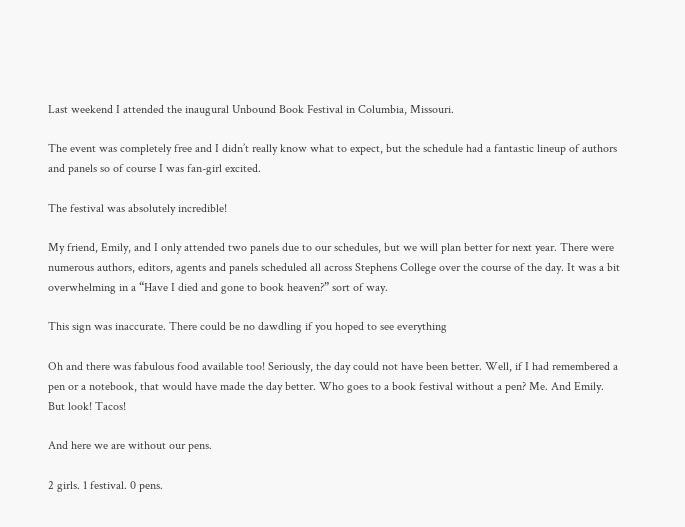Last weekend I attended the inaugural Unbound Book Festival in Columbia, Missouri.

The event was completely free and I didn’t really know what to expect, but the schedule had a fantastic lineup of authors and panels so of course I was fan-girl excited.

The festival was absolutely incredible!

My friend, Emily, and I only attended two panels due to our schedules, but we will plan better for next year. There were numerous authors, editors, agents and panels scheduled all across Stephens College over the course of the day. It was a bit overwhelming in a “Have I died and gone to book heaven?” sort of way.

This sign was inaccurate. There could be no dawdling if you hoped to see everything

Oh and there was fabulous food available too! Seriously, the day could not have been better. Well, if I had remembered a pen or a notebook, that would have made the day better. Who goes to a book festival without a pen? Me. And Emily. But look! Tacos!

And here we are without our pens.

2 girls. 1 festival. 0 pens.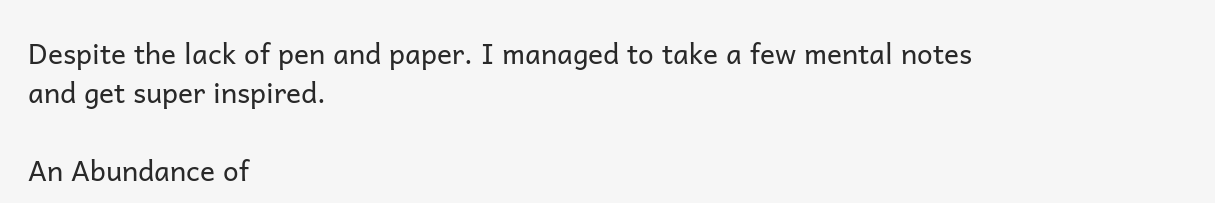Despite the lack of pen and paper. I managed to take a few mental notes and get super inspired.

An Abundance of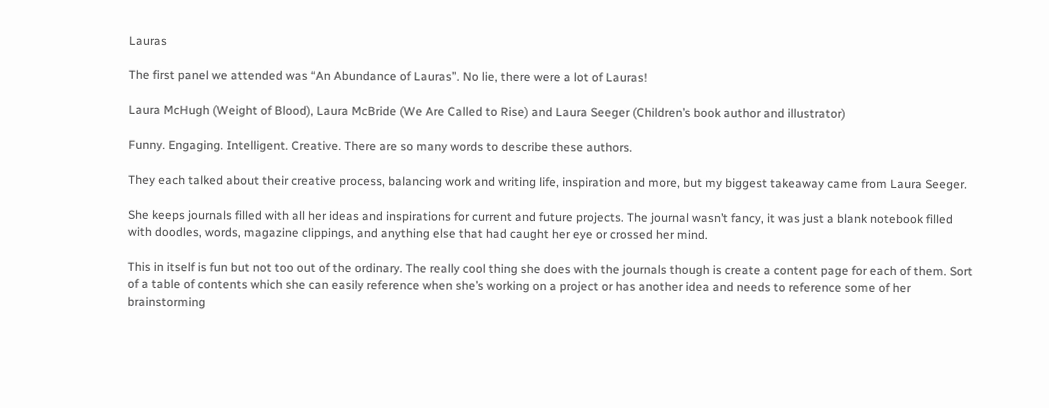Lauras

The first panel we attended was “An Abundance of Lauras”. No lie, there were a lot of Lauras!

Laura McHugh (Weight of Blood), Laura McBride (We Are Called to Rise) and Laura Seeger (Children’s book author and illustrator)

Funny. Engaging. Intelligent. Creative. There are so many words to describe these authors.

They each talked about their creative process, balancing work and writing life, inspiration and more, but my biggest takeaway came from Laura Seeger.

She keeps journals filled with all her ideas and inspirations for current and future projects. The journal wasn’t fancy, it was just a blank notebook filled with doodles, words, magazine clippings, and anything else that had caught her eye or crossed her mind.

This in itself is fun but not too out of the ordinary. The really cool thing she does with the journals though is create a content page for each of them. Sort of a table of contents which she can easily reference when she’s working on a project or has another idea and needs to reference some of her brainstorming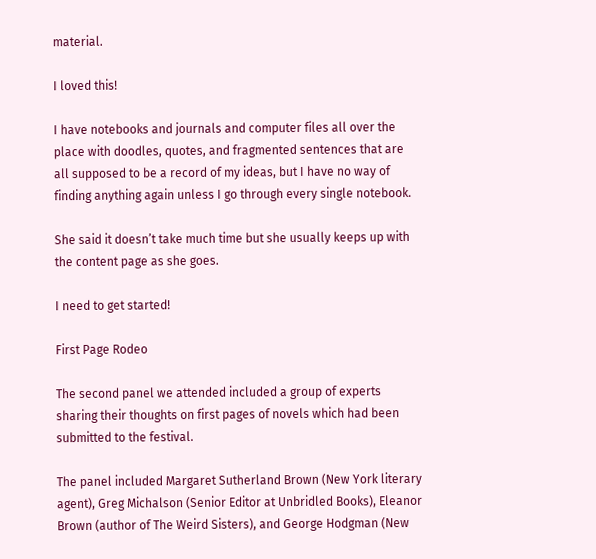material.

I loved this!

I have notebooks and journals and computer files all over the place with doodles, quotes, and fragmented sentences that are all supposed to be a record of my ideas, but I have no way of finding anything again unless I go through every single notebook.

She said it doesn’t take much time but she usually keeps up with the content page as she goes.

I need to get started!

First Page Rodeo

The second panel we attended included a group of experts sharing their thoughts on first pages of novels which had been submitted to the festival.

The panel included Margaret Sutherland Brown (New York literary agent), Greg Michalson (Senior Editor at Unbridled Books), Eleanor Brown (author of The Weird Sisters), and George Hodgman (New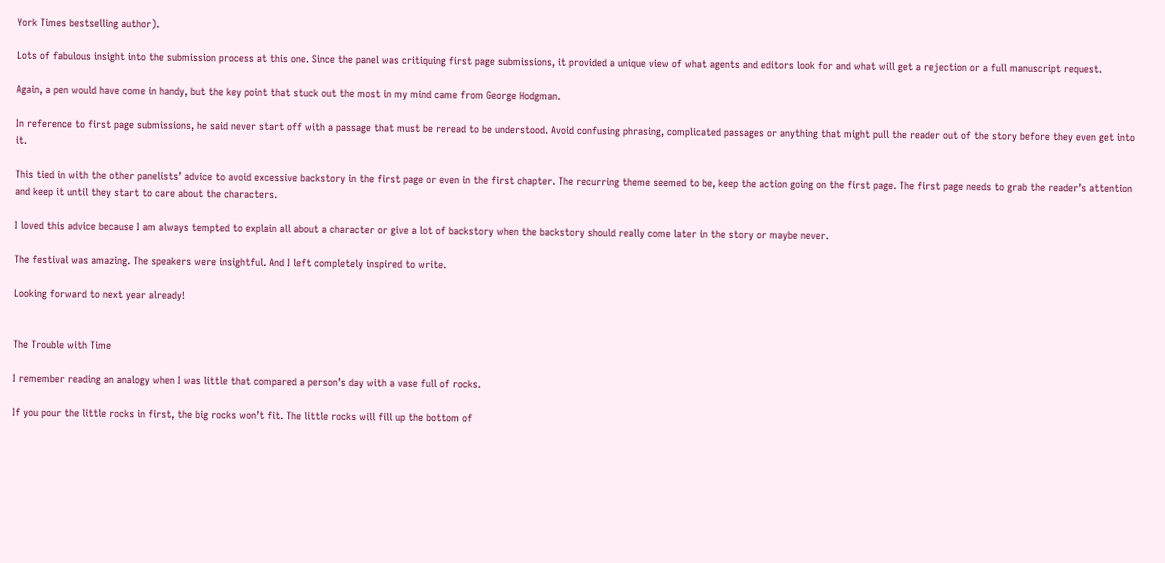York Times bestselling author).

Lots of fabulous insight into the submission process at this one. Since the panel was critiquing first page submissions, it provided a unique view of what agents and editors look for and what will get a rejection or a full manuscript request.

Again, a pen would have come in handy, but the key point that stuck out the most in my mind came from George Hodgman.

In reference to first page submissions, he said never start off with a passage that must be reread to be understood. Avoid confusing phrasing, complicated passages or anything that might pull the reader out of the story before they even get into it.

This tied in with the other panelists’ advice to avoid excessive backstory in the first page or even in the first chapter. The recurring theme seemed to be, keep the action going on the first page. The first page needs to grab the reader’s attention and keep it until they start to care about the characters.

I loved this advice because I am always tempted to explain all about a character or give a lot of backstory when the backstory should really come later in the story or maybe never.

The festival was amazing. The speakers were insightful. And I left completely inspired to write.

Looking forward to next year already!


The Trouble with Time

I remember reading an analogy when I was little that compared a person’s day with a vase full of rocks.

If you pour the little rocks in first, the big rocks won’t fit. The little rocks will fill up the bottom of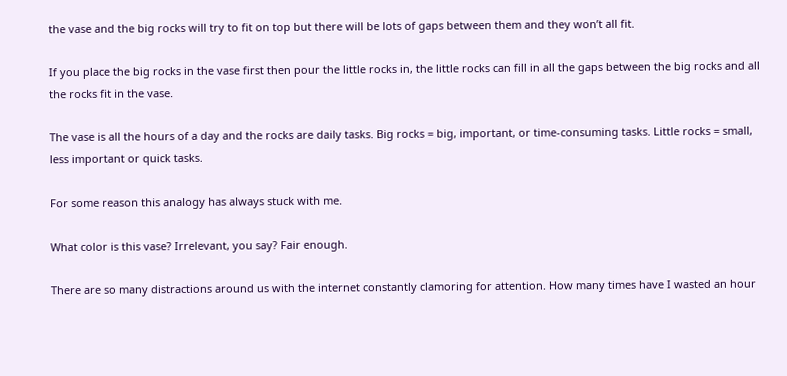the vase and the big rocks will try to fit on top but there will be lots of gaps between them and they won’t all fit.

If you place the big rocks in the vase first then pour the little rocks in, the little rocks can fill in all the gaps between the big rocks and all the rocks fit in the vase.

The vase is all the hours of a day and the rocks are daily tasks. Big rocks = big, important, or time-consuming tasks. Little rocks = small, less important or quick tasks.

For some reason this analogy has always stuck with me.

What color is this vase? Irrelevant, you say? Fair enough.

There are so many distractions around us with the internet constantly clamoring for attention. How many times have I wasted an hour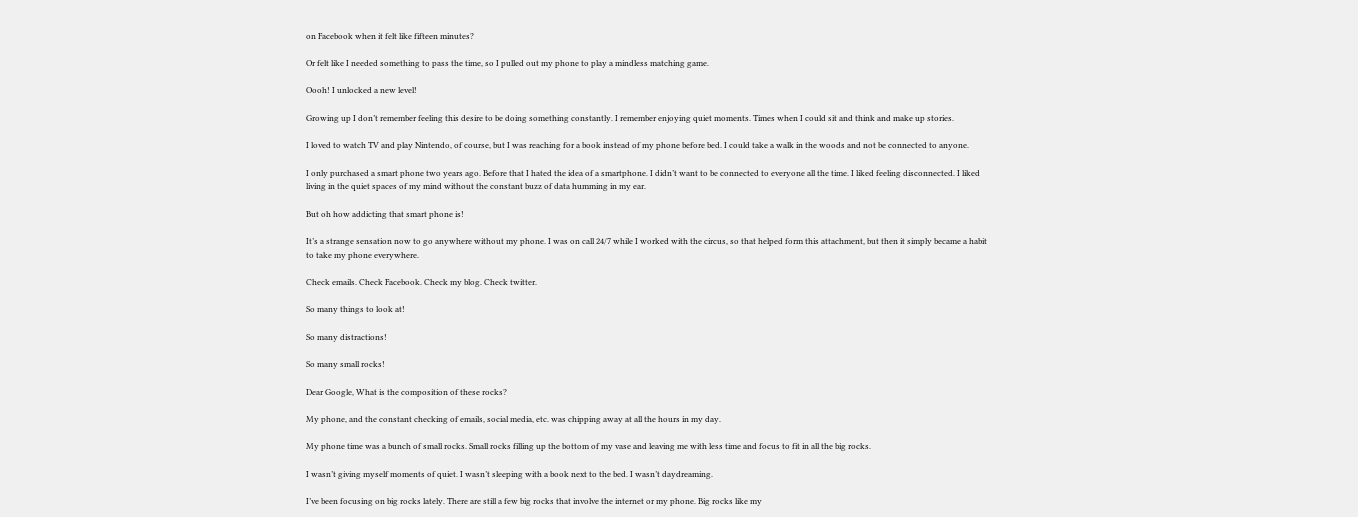on Facebook when it felt like fifteen minutes?

Or felt like I needed something to pass the time, so I pulled out my phone to play a mindless matching game.

Oooh! I unlocked a new level!

Growing up I don’t remember feeling this desire to be doing something constantly. I remember enjoying quiet moments. Times when I could sit and think and make up stories.

I loved to watch TV and play Nintendo, of course, but I was reaching for a book instead of my phone before bed. I could take a walk in the woods and not be connected to anyone.

I only purchased a smart phone two years ago. Before that I hated the idea of a smartphone. I didn’t want to be connected to everyone all the time. I liked feeling disconnected. I liked living in the quiet spaces of my mind without the constant buzz of data humming in my ear.

But oh how addicting that smart phone is!

It’s a strange sensation now to go anywhere without my phone. I was on call 24/7 while I worked with the circus, so that helped form this attachment, but then it simply became a habit to take my phone everywhere.

Check emails. Check Facebook. Check my blog. Check twitter.

So many things to look at!

So many distractions!

So many small rocks!

Dear Google, What is the composition of these rocks?

My phone, and the constant checking of emails, social media, etc. was chipping away at all the hours in my day.

My phone time was a bunch of small rocks. Small rocks filling up the bottom of my vase and leaving me with less time and focus to fit in all the big rocks.

I wasn’t giving myself moments of quiet. I wasn’t sleeping with a book next to the bed. I wasn’t daydreaming.

I’ve been focusing on big rocks lately. There are still a few big rocks that involve the internet or my phone. Big rocks like my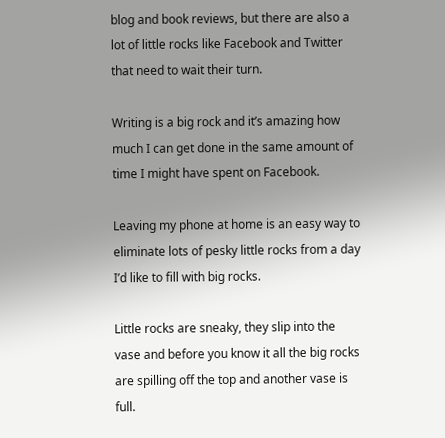blog and book reviews, but there are also a lot of little rocks like Facebook and Twitter that need to wait their turn.

Writing is a big rock and it’s amazing how much I can get done in the same amount of time I might have spent on Facebook.

Leaving my phone at home is an easy way to eliminate lots of pesky little rocks from a day I’d like to fill with big rocks.

Little rocks are sneaky, they slip into the vase and before you know it all the big rocks are spilling off the top and another vase is full.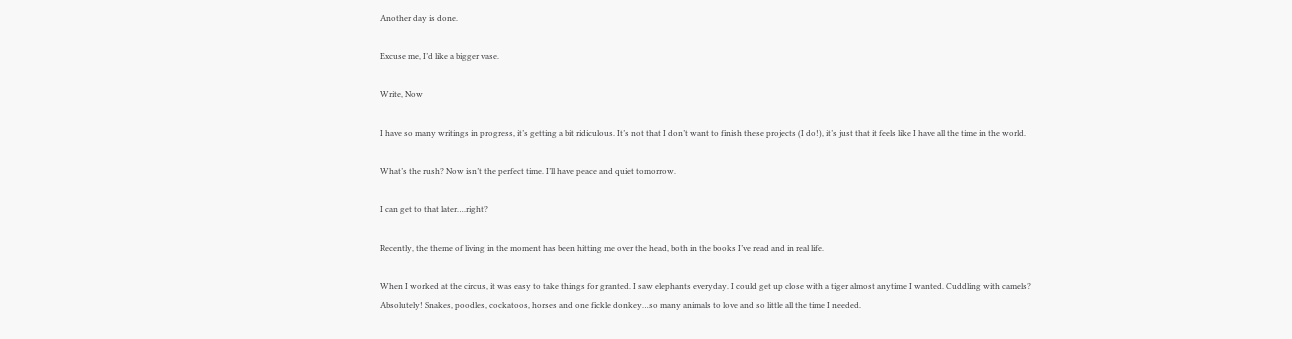Another day is done.

Excuse me, I’d like a bigger vase.

Write, Now

I have so many writings in progress, it’s getting a bit ridiculous. It’s not that I don’t want to finish these projects (I do!), it’s just that it feels like I have all the time in the world.

What’s the rush? Now isn’t the perfect time. I’ll have peace and quiet tomorrow.

I can get to that later….right?

Recently, the theme of living in the moment has been hitting me over the head, both in the books I’ve read and in real life.

When I worked at the circus, it was easy to take things for granted. I saw elephants everyday. I could get up close with a tiger almost anytime I wanted. Cuddling with camels? Absolutely! Snakes, poodles, cockatoos, horses and one fickle donkey…so many animals to love and so little all the time I needed.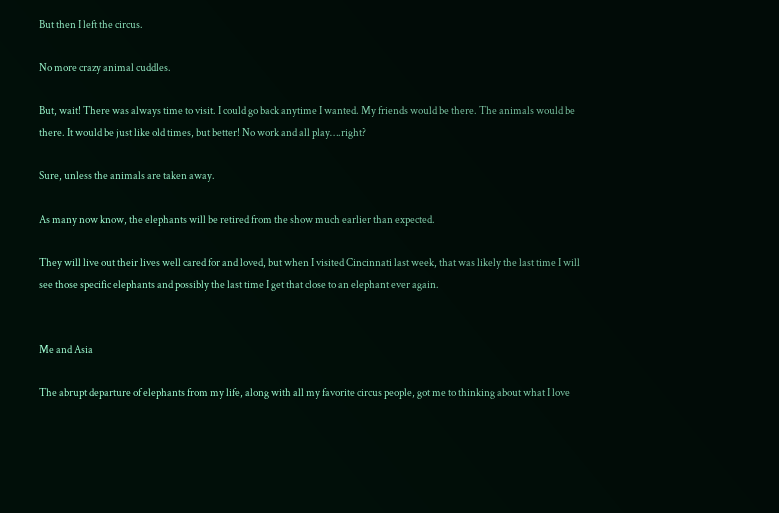But then I left the circus.

No more crazy animal cuddles.

But, wait! There was always time to visit. I could go back anytime I wanted. My friends would be there. The animals would be there. It would be just like old times, but better! No work and all play….right?

Sure, unless the animals are taken away.

As many now know, the elephants will be retired from the show much earlier than expected.

They will live out their lives well cared for and loved, but when I visited Cincinnati last week, that was likely the last time I will see those specific elephants and possibly the last time I get that close to an elephant ever again.


Me and Asia

The abrupt departure of elephants from my life, along with all my favorite circus people, got me to thinking about what I love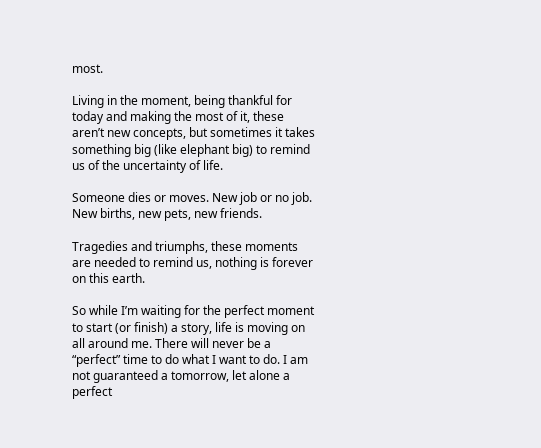most.

Living in the moment, being thankful for today and making the most of it, these aren’t new concepts, but sometimes it takes something big (like elephant big) to remind us of the uncertainty of life.

Someone dies or moves. New job or no job. New births, new pets, new friends.

Tragedies and triumphs, these moments are needed to remind us, nothing is forever on this earth.

So while I’m waiting for the perfect moment to start (or finish) a story, life is moving on all around me. There will never be a “perfect” time to do what I want to do. I am not guaranteed a tomorrow, let alone a perfect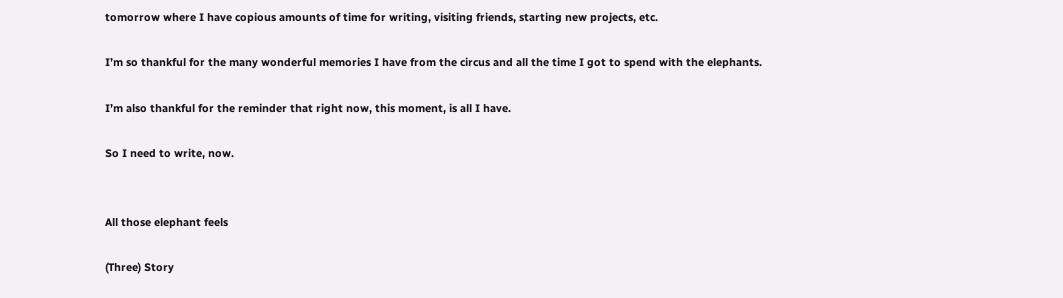tomorrow where I have copious amounts of time for writing, visiting friends, starting new projects, etc.

I’m so thankful for the many wonderful memories I have from the circus and all the time I got to spend with the elephants.

I’m also thankful for the reminder that right now, this moment, is all I have.

So I need to write, now.


All those elephant feels

(Three) Story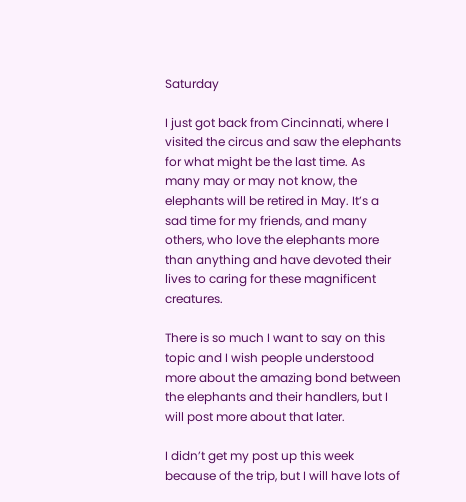Saturday

I just got back from Cincinnati, where I visited the circus and saw the elephants for what might be the last time. As many may or may not know, the elephants will be retired in May. It’s a sad time for my friends, and many others, who love the elephants more than anything and have devoted their lives to caring for these magnificent creatures.

There is so much I want to say on this topic and I wish people understood more about the amazing bond between the elephants and their handlers, but I will post more about that later.

I didn’t get my post up this week because of the trip, but I will have lots of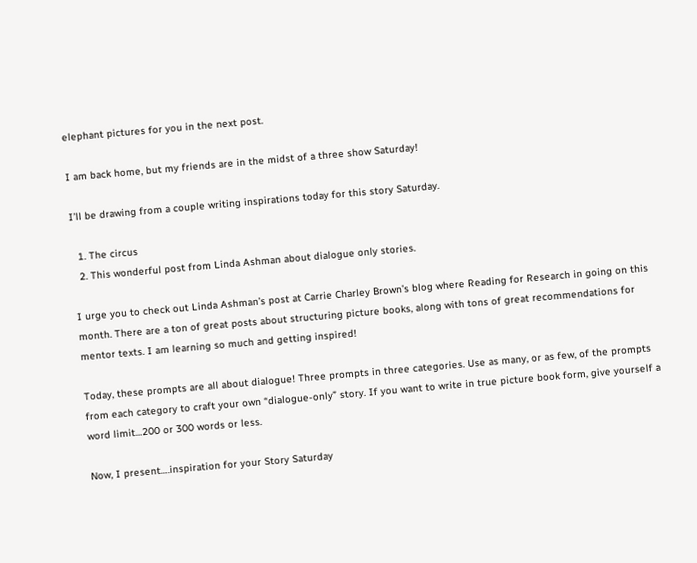elephant pictures for you in the next post.

I am back home, but my friends are in the midst of a three show Saturday!

I’ll be drawing from a couple writing inspirations today for this story Saturday.

  1. The circus
  2. This wonderful post from Linda Ashman about dialogue only stories.

I urge you to check out Linda Ashman’s post at Carrie Charley Brown’s blog where Reading for Research in going on this month. There are a ton of great posts about structuring picture books, along with tons of great recommendations for mentor texts. I am learning so much and getting inspired!

Today, these prompts are all about dialogue! Three prompts in three categories. Use as many, or as few, of the prompts from each category to craft your own “dialogue-only” story. If you want to write in true picture book form, give yourself a word limit…200 or 300 words or less.

Now, I present….inspiration for your Story Saturday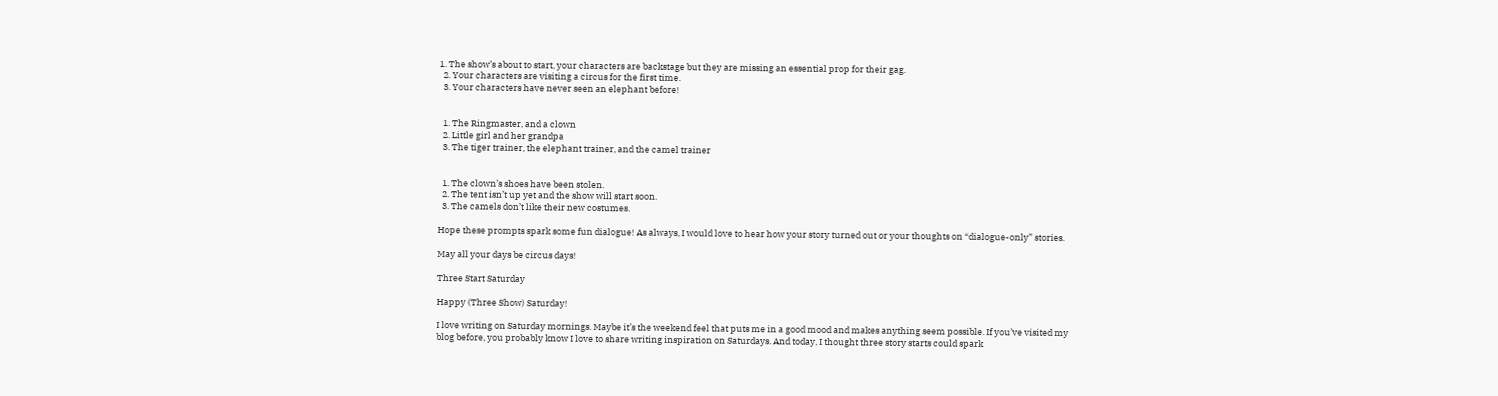1. The show’s about to start, your characters are backstage but they are missing an essential prop for their gag.
  2. Your characters are visiting a circus for the first time.
  3. Your characters have never seen an elephant before!


  1. The Ringmaster, and a clown
  2. Little girl and her grandpa
  3. The tiger trainer, the elephant trainer, and the camel trainer


  1. The clown’s shoes have been stolen.
  2. The tent isn’t up yet and the show will start soon.
  3. The camels don’t like their new costumes.

Hope these prompts spark some fun dialogue! As always, I would love to hear how your story turned out or your thoughts on “dialogue-only” stories.

May all your days be circus days!

Three Start Saturday

Happy (Three Show) Saturday!

I love writing on Saturday mornings. Maybe it’s the weekend feel that puts me in a good mood and makes anything seem possible. If you’ve visited my blog before, you probably know I love to share writing inspiration on Saturdays. And today, I thought three story starts could spark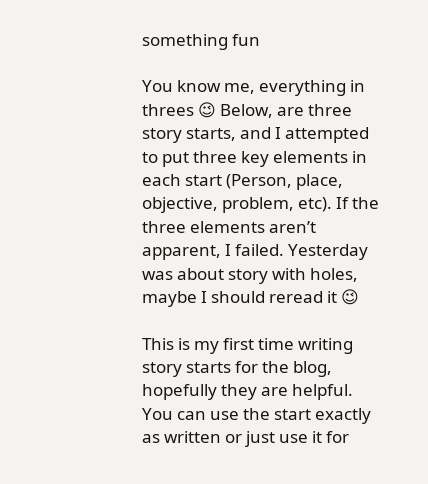something fun

You know me, everything in threes 😉 Below, are three story starts, and I attempted to put three key elements in each start (Person, place, objective, problem, etc). If the three elements aren’t apparent, I failed. Yesterday was about story with holes, maybe I should reread it 😉

This is my first time writing story starts for the blog, hopefully they are helpful. You can use the start exactly as written or just use it for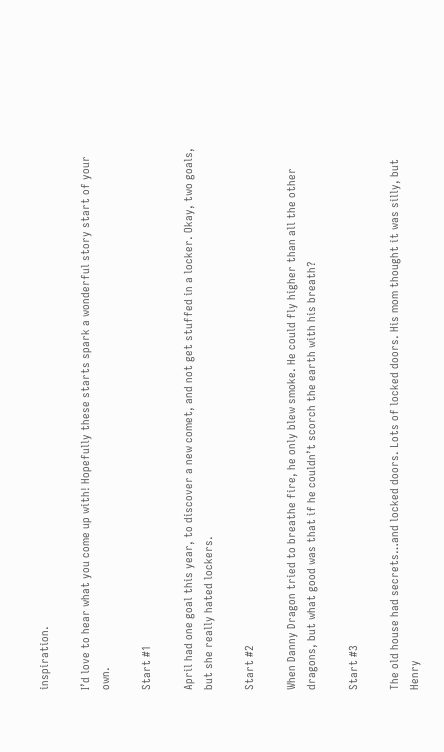inspiration.

I’d love to hear what you come up with! Hopefully these starts spark a wonderful story start of your own.

Start #1

April had one goal this year, to discover a new comet, and not get stuffed in a locker. Okay, two goals, but she really hated lockers.

Start #2

When Danny Dragon tried to breathe fire, he only blew smoke. He could fly higher than all the other dragons, but what good was that if he couldn’t scorch the earth with his breath?

Start #3

The old house had secrets…and locked doors. Lots of locked doors. His mom thought it was silly, but Henry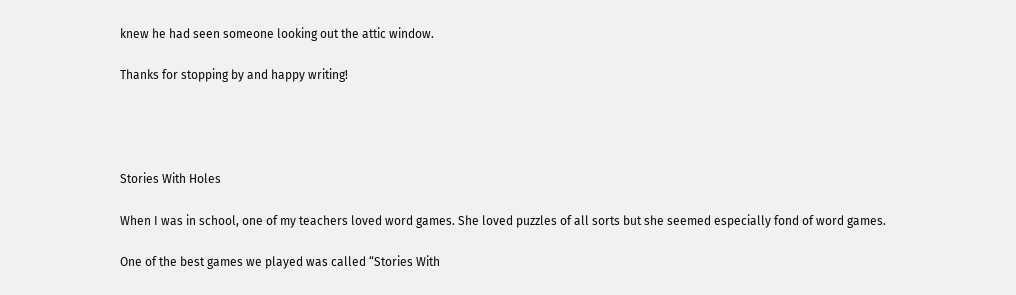knew he had seen someone looking out the attic window.

Thanks for stopping by and happy writing!




Stories With Holes

When I was in school, one of my teachers loved word games. She loved puzzles of all sorts but she seemed especially fond of word games.

One of the best games we played was called “Stories With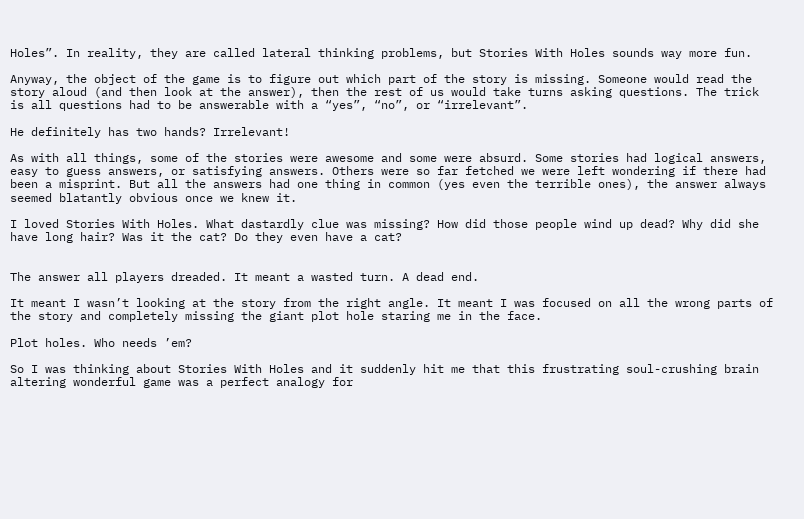Holes”. In reality, they are called lateral thinking problems, but Stories With Holes sounds way more fun.

Anyway, the object of the game is to figure out which part of the story is missing. Someone would read the story aloud (and then look at the answer), then the rest of us would take turns asking questions. The trick is all questions had to be answerable with a “yes”, “no”, or “irrelevant”.

He definitely has two hands? Irrelevant!

As with all things, some of the stories were awesome and some were absurd. Some stories had logical answers, easy to guess answers, or satisfying answers. Others were so far fetched we were left wondering if there had been a misprint. But all the answers had one thing in common (yes even the terrible ones), the answer always seemed blatantly obvious once we knew it.

I loved Stories With Holes. What dastardly clue was missing? How did those people wind up dead? Why did she have long hair? Was it the cat? Do they even have a cat?


The answer all players dreaded. It meant a wasted turn. A dead end.

It meant I wasn’t looking at the story from the right angle. It meant I was focused on all the wrong parts of the story and completely missing the giant plot hole staring me in the face.

Plot holes. Who needs ’em?

So I was thinking about Stories With Holes and it suddenly hit me that this frustrating soul-crushing brain altering wonderful game was a perfect analogy for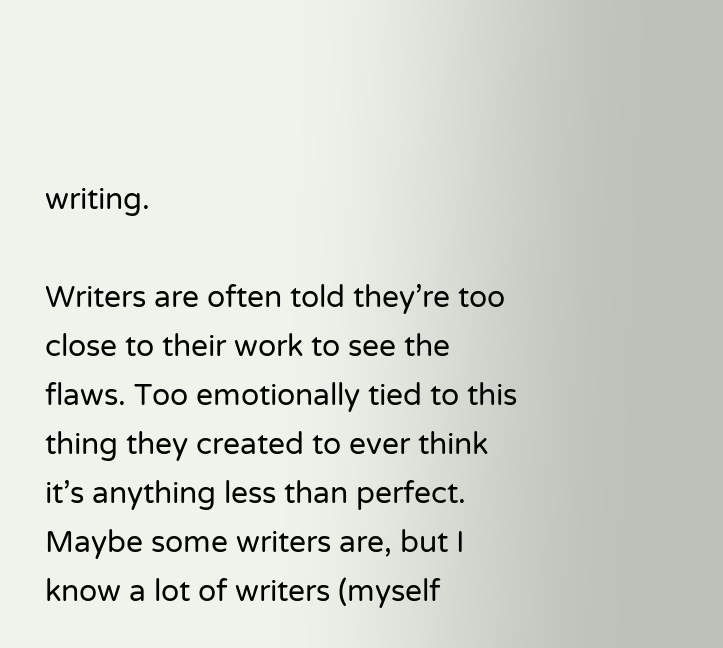writing.

Writers are often told they’re too close to their work to see the flaws. Too emotionally tied to this thing they created to ever think it’s anything less than perfect. Maybe some writers are, but I know a lot of writers (myself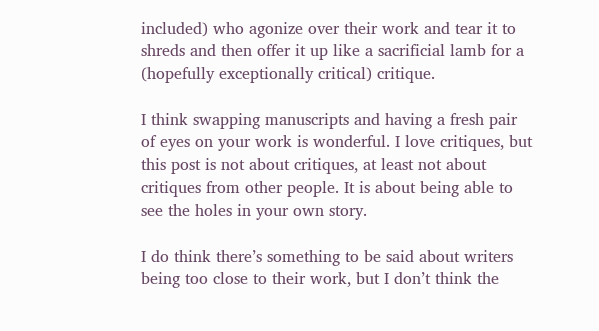included) who agonize over their work and tear it to shreds and then offer it up like a sacrificial lamb for a (hopefully exceptionally critical) critique.

I think swapping manuscripts and having a fresh pair of eyes on your work is wonderful. I love critiques, but this post is not about critiques, at least not about critiques from other people. It is about being able to see the holes in your own story.

I do think there’s something to be said about writers being too close to their work, but I don’t think the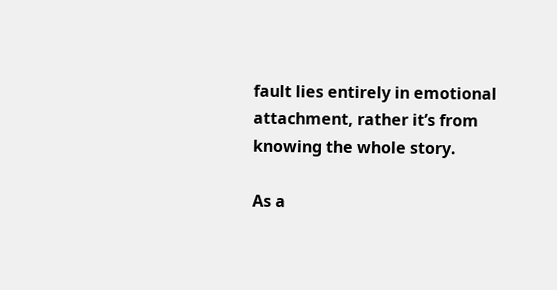fault lies entirely in emotional attachment, rather it’s from knowing the whole story.

As a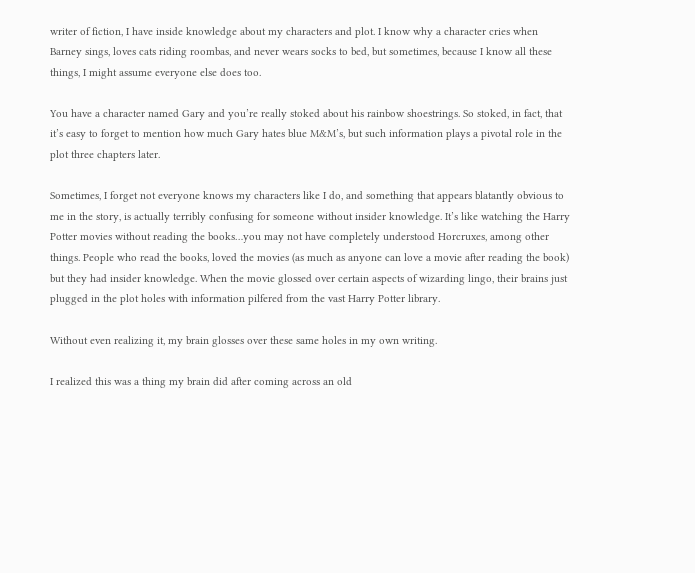writer of fiction, I have inside knowledge about my characters and plot. I know why a character cries when Barney sings, loves cats riding roombas, and never wears socks to bed, but sometimes, because I know all these things, I might assume everyone else does too.

You have a character named Gary and you’re really stoked about his rainbow shoestrings. So stoked, in fact, that it’s easy to forget to mention how much Gary hates blue M&M’s, but such information plays a pivotal role in the plot three chapters later.

Sometimes, I forget not everyone knows my characters like I do, and something that appears blatantly obvious to me in the story, is actually terribly confusing for someone without insider knowledge. It’s like watching the Harry Potter movies without reading the books…you may not have completely understood Horcruxes, among other things. People who read the books, loved the movies (as much as anyone can love a movie after reading the book) but they had insider knowledge. When the movie glossed over certain aspects of wizarding lingo, their brains just plugged in the plot holes with information pilfered from the vast Harry Potter library.

Without even realizing it, my brain glosses over these same holes in my own writing.

I realized this was a thing my brain did after coming across an old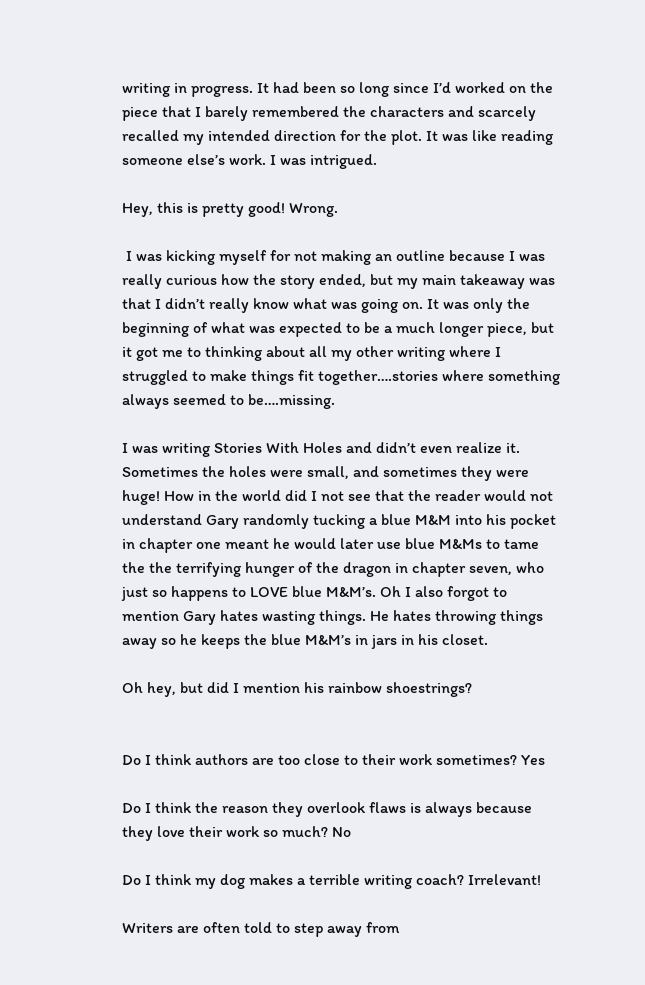writing in progress. It had been so long since I’d worked on the piece that I barely remembered the characters and scarcely recalled my intended direction for the plot. It was like reading someone else’s work. I was intrigued.

Hey, this is pretty good! Wrong.

 I was kicking myself for not making an outline because I was really curious how the story ended, but my main takeaway was that I didn’t really know what was going on. It was only the beginning of what was expected to be a much longer piece, but it got me to thinking about all my other writing where I struggled to make things fit together….stories where something always seemed to be….missing.

I was writing Stories With Holes and didn’t even realize it. Sometimes the holes were small, and sometimes they were huge! How in the world did I not see that the reader would not understand Gary randomly tucking a blue M&M into his pocket in chapter one meant he would later use blue M&Ms to tame the the terrifying hunger of the dragon in chapter seven, who just so happens to LOVE blue M&M’s. Oh I also forgot to mention Gary hates wasting things. He hates throwing things away so he keeps the blue M&M’s in jars in his closet.

Oh hey, but did I mention his rainbow shoestrings?


Do I think authors are too close to their work sometimes? Yes

Do I think the reason they overlook flaws is always because they love their work so much? No

Do I think my dog makes a terrible writing coach? Irrelevant!

Writers are often told to step away from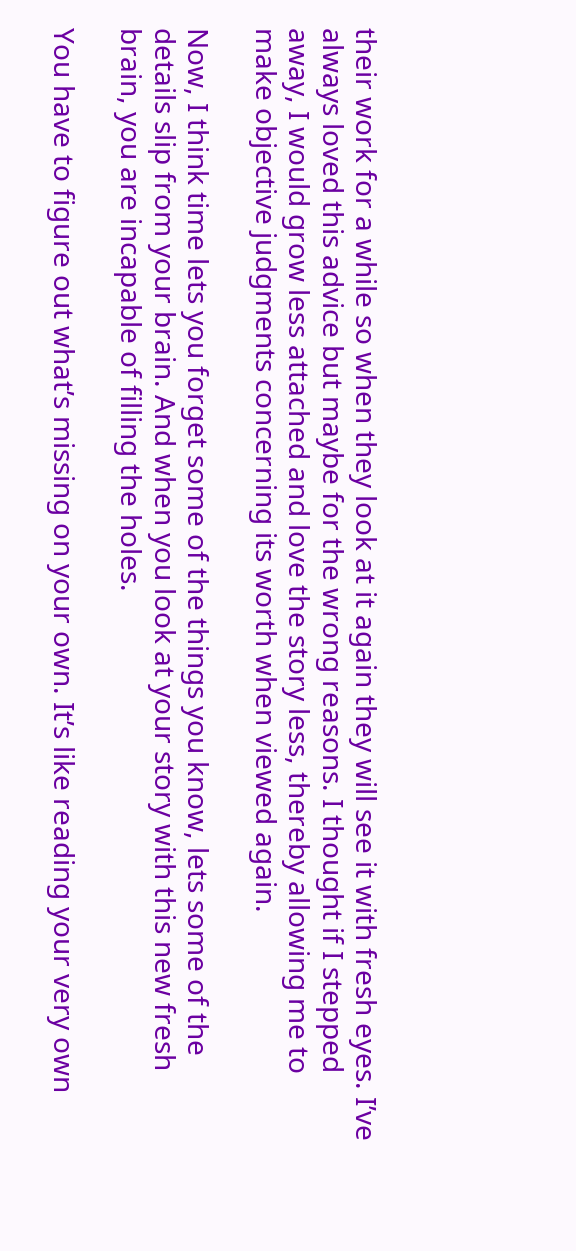their work for a while so when they look at it again they will see it with fresh eyes. I’ve always loved this advice but maybe for the wrong reasons. I thought if I stepped away, I would grow less attached and love the story less, thereby allowing me to make objective judgments concerning its worth when viewed again.

Now, I think time lets you forget some of the things you know, lets some of the details slip from your brain. And when you look at your story with this new fresh brain, you are incapable of filling the holes.

You have to figure out what’s missing on your own. It’s like reading your very own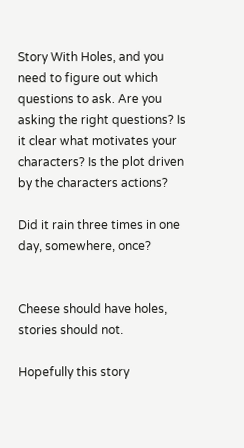Story With Holes, and you need to figure out which questions to ask. Are you asking the right questions? Is it clear what motivates your characters? Is the plot driven by the characters actions?

Did it rain three times in one day, somewhere, once?


Cheese should have holes, stories should not.

Hopefully this story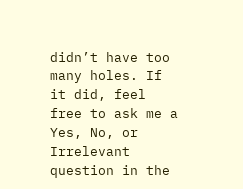didn’t have too many holes. If it did, feel free to ask me a Yes, No, or Irrelevant question in the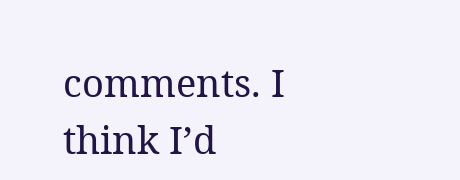comments. I think I’d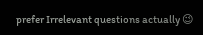prefer Irrelevant questions actually 😉